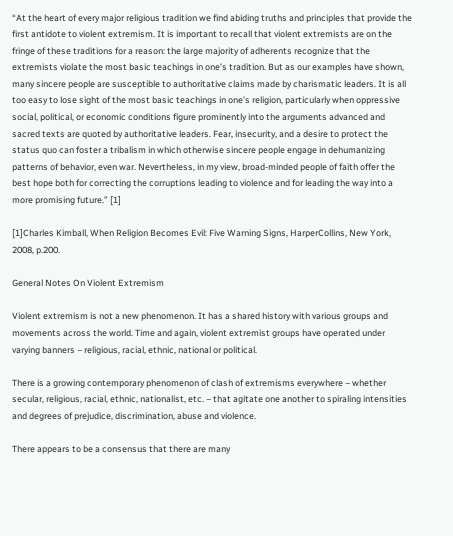“At the heart of every major religious tradition we find abiding truths and principles that provide the first antidote to violent extremism. It is important to recall that violent extremists are on the fringe of these traditions for a reason: the large majority of adherents recognize that the extremists violate the most basic teachings in one’s tradition. But as our examples have shown, many sincere people are susceptible to authoritative claims made by charismatic leaders. It is all too easy to lose sight of the most basic teachings in one’s religion, particularly when oppressive social, political, or economic conditions figure prominently into the arguments advanced and sacred texts are quoted by authoritative leaders. Fear, insecurity, and a desire to protect the status quo can foster a tribalism in which otherwise sincere people engage in dehumanizing patterns of behavior, even war. Nevertheless, in my view, broad-minded people of faith offer the best hope both for correcting the corruptions leading to violence and for leading the way into a more promising future.” [1]

[1]Charles Kimball, When Religion Becomes Evil: Five Warning Signs, HarperCollins, New York, 2008, p.200.

General Notes On Violent Extremism

Violent extremism is not a new phenomenon. It has a shared history with various groups and movements across the world. Time and again, violent extremist groups have operated under varying banners – religious, racial, ethnic, national or political.

There is a growing contemporary phenomenon of clash of extremisms everywhere – whether secular, religious, racial, ethnic, nationalist, etc. – that agitate one another to spiraling intensities and degrees of prejudice, discrimination, abuse and violence.

There appears to be a consensus that there are many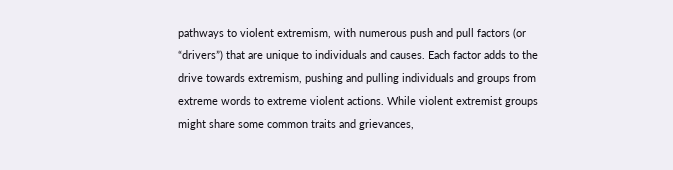pathways to violent extremism, with numerous push and pull factors (or “drivers”) that are unique to individuals and causes. Each factor adds to the drive towards extremism, pushing and pulling individuals and groups from extreme words to extreme violent actions. While violent extremist groups might share some common traits and grievances,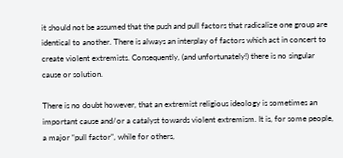it should not be assumed that the push and pull factors that radicalize one group are identical to another. There is always an interplay of factors which act in concert to create violent extremists. Consequently, (and unfortunately!) there is no singular cause or solution.

There is no doubt however, that an extremist religious ideology is sometimes an important cause and/or a catalyst towards violent extremism. It is, for some people, a major “pull factor”, while for others,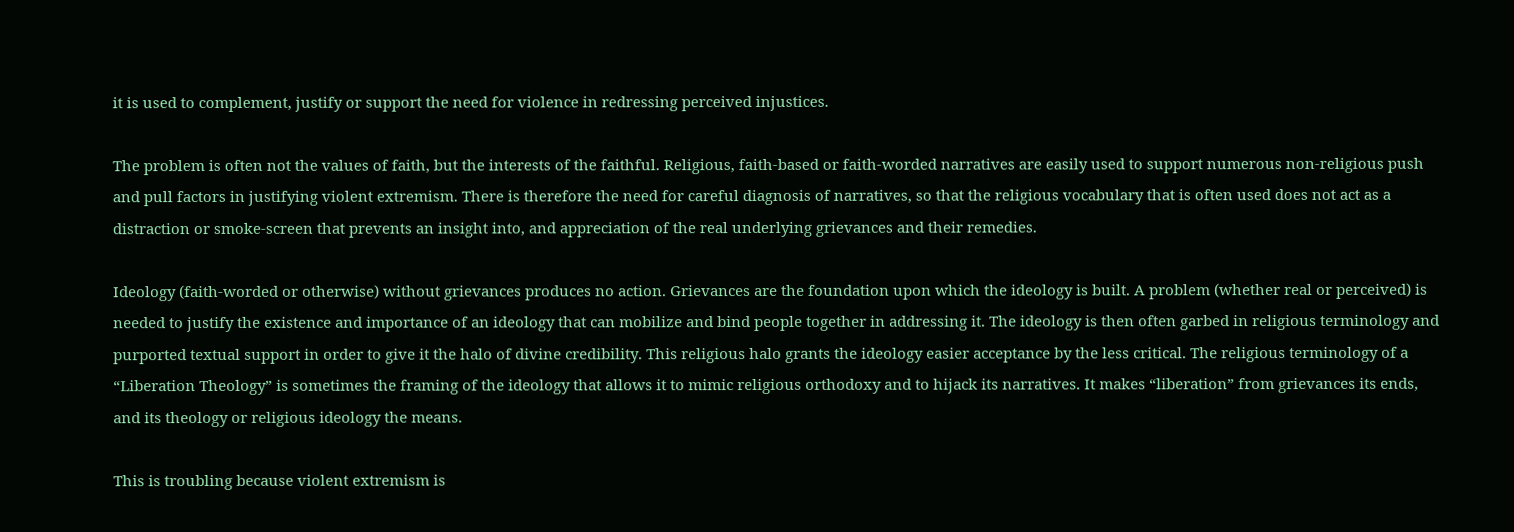it is used to complement, justify or support the need for violence in redressing perceived injustices.

The problem is often not the values of faith, but the interests of the faithful. Religious, faith-based or faith-worded narratives are easily used to support numerous non-religious push and pull factors in justifying violent extremism. There is therefore the need for careful diagnosis of narratives, so that the religious vocabulary that is often used does not act as a distraction or smoke-screen that prevents an insight into, and appreciation of the real underlying grievances and their remedies.

Ideology (faith-worded or otherwise) without grievances produces no action. Grievances are the foundation upon which the ideology is built. A problem (whether real or perceived) is needed to justify the existence and importance of an ideology that can mobilize and bind people together in addressing it. The ideology is then often garbed in religious terminology and purported textual support in order to give it the halo of divine credibility. This religious halo grants the ideology easier acceptance by the less critical. The religious terminology of a “Liberation Theology” is sometimes the framing of the ideology that allows it to mimic religious orthodoxy and to hijack its narratives. It makes “liberation” from grievances its ends, and its theology or religious ideology the means.

This is troubling because violent extremism is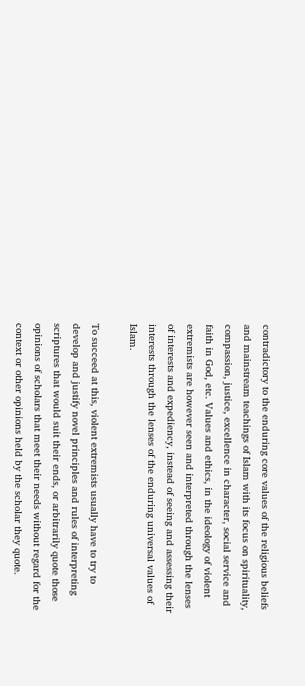contradictory to the enduring core values of the religious beliefs and mainstream teachings of Islam with its focus on spirituality, compassion, justice, excellence in character, social service and faith in God, etc. Values and ethics, in the ideology of violent extremists are however seen and interpreted through the lenses of interests and expediency, instead of seeing and assessing their interests through the lenses of the enduring universal values of Islam.

To succeed at this, violent extremists usually have to try to develop and justify novel principles and rules of interpreting scriptures that would suit their ends, or arbitrarily quote those opinions of scholars that meet their needs without regard for the context or other opinions held by the scholar they quote.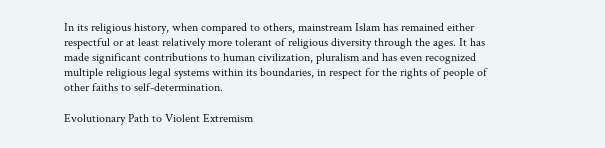In its religious history, when compared to others, mainstream Islam has remained either respectful or at least relatively more tolerant of religious diversity through the ages. It has made significant contributions to human civilization, pluralism and has even recognized multiple religious legal systems within its boundaries, in respect for the rights of people of other faiths to self-determination.

Evolutionary Path to Violent Extremism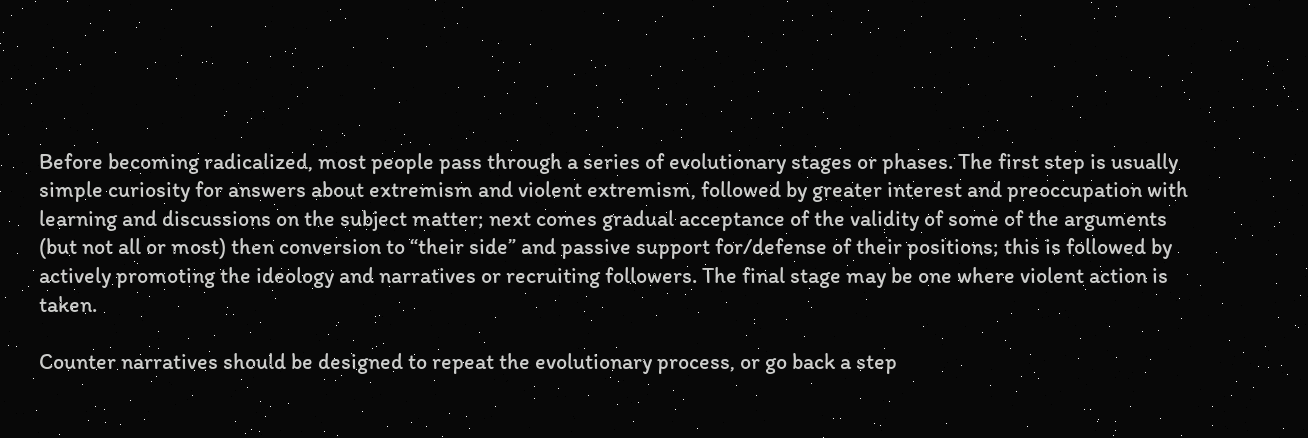Before becoming radicalized, most people pass through a series of evolutionary stages or phases. The first step is usually simple curiosity for answers about extremism and violent extremism, followed by greater interest and preoccupation with learning and discussions on the subject matter; next comes gradual acceptance of the validity of some of the arguments (but not all or most) then conversion to “their side” and passive support for/defense of their positions; this is followed by actively promoting the ideology and narratives or recruiting followers. The final stage may be one where violent action is taken.

Counter narratives should be designed to repeat the evolutionary process, or go back a step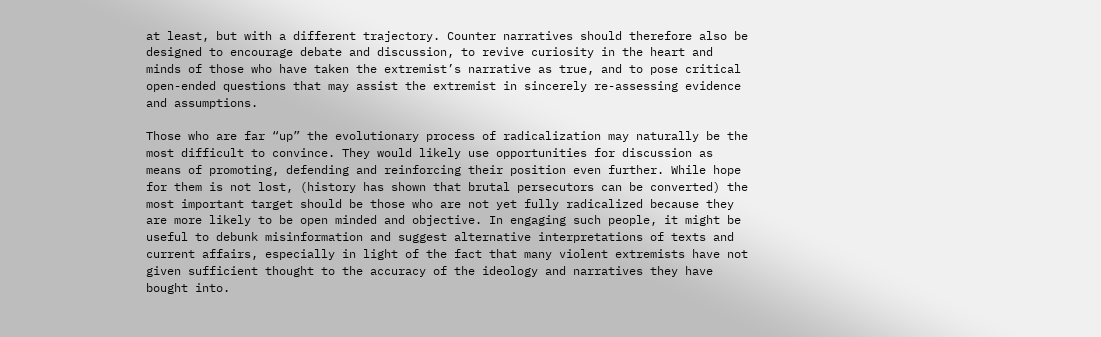at least, but with a different trajectory. Counter narratives should therefore also be designed to encourage debate and discussion, to revive curiosity in the heart and minds of those who have taken the extremist’s narrative as true, and to pose critical open-ended questions that may assist the extremist in sincerely re-assessing evidence and assumptions.

Those who are far “up” the evolutionary process of radicalization may naturally be the most difficult to convince. They would likely use opportunities for discussion as means of promoting, defending and reinforcing their position even further. While hope for them is not lost, (history has shown that brutal persecutors can be converted) the most important target should be those who are not yet fully radicalized because they are more likely to be open minded and objective. In engaging such people, it might be useful to debunk misinformation and suggest alternative interpretations of texts and current affairs, especially in light of the fact that many violent extremists have not given sufficient thought to the accuracy of the ideology and narratives they have bought into.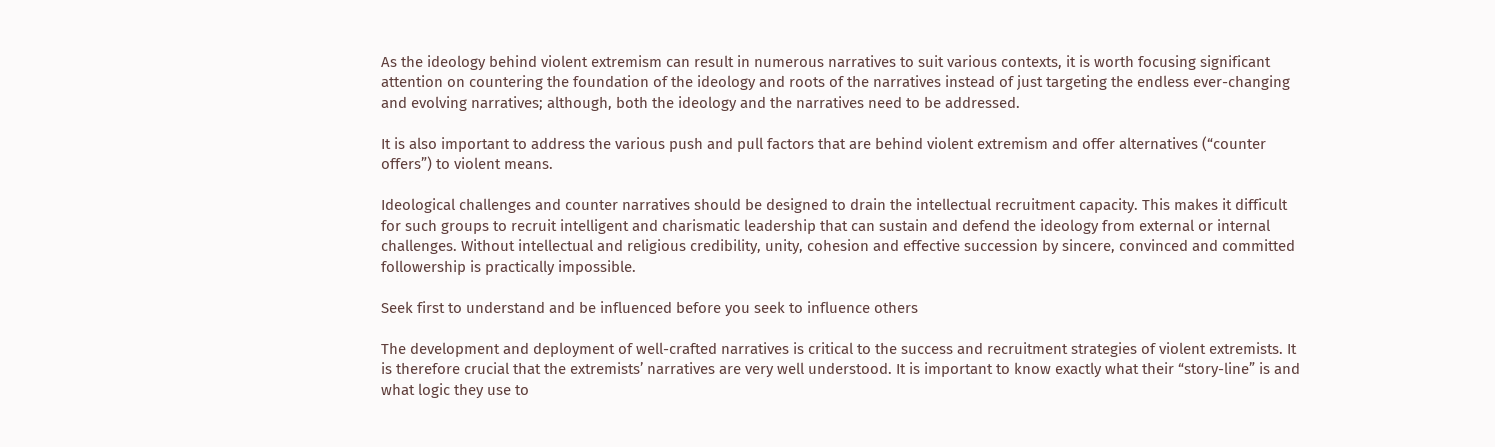As the ideology behind violent extremism can result in numerous narratives to suit various contexts, it is worth focusing significant attention on countering the foundation of the ideology and roots of the narratives instead of just targeting the endless ever-changing and evolving narratives; although, both the ideology and the narratives need to be addressed.

It is also important to address the various push and pull factors that are behind violent extremism and offer alternatives (“counter offers”) to violent means.

Ideological challenges and counter narratives should be designed to drain the intellectual recruitment capacity. This makes it difficult for such groups to recruit intelligent and charismatic leadership that can sustain and defend the ideology from external or internal challenges. Without intellectual and religious credibility, unity, cohesion and effective succession by sincere, convinced and committed followership is practically impossible.

Seek first to understand and be influenced before you seek to influence others

The development and deployment of well-crafted narratives is critical to the success and recruitment strategies of violent extremists. It is therefore crucial that the extremists’ narratives are very well understood. It is important to know exactly what their “story-line” is and what logic they use to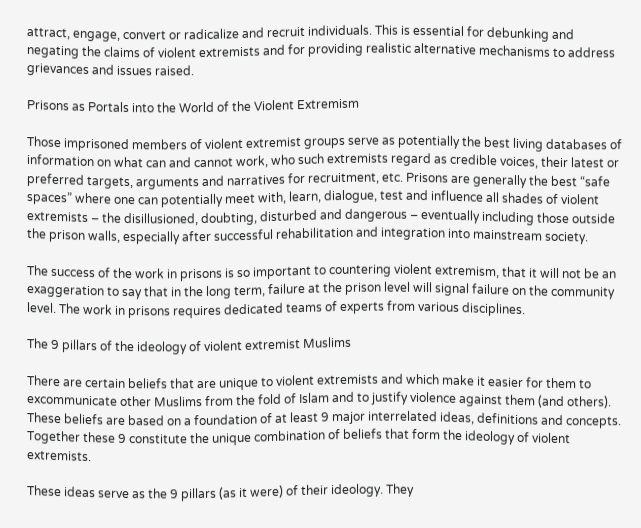attract, engage, convert or radicalize and recruit individuals. This is essential for debunking and negating the claims of violent extremists and for providing realistic alternative mechanisms to address grievances and issues raised.

Prisons as Portals into the World of the Violent Extremism

Those imprisoned members of violent extremist groups serve as potentially the best living databases of information on what can and cannot work, who such extremists regard as credible voices, their latest or preferred targets, arguments and narratives for recruitment, etc. Prisons are generally the best “safe spaces” where one can potentially meet with, learn, dialogue, test and influence all shades of violent extremists – the disillusioned, doubting, disturbed and dangerous – eventually including those outside the prison walls, especially after successful rehabilitation and integration into mainstream society.

The success of the work in prisons is so important to countering violent extremism, that it will not be an exaggeration to say that in the long term, failure at the prison level will signal failure on the community level. The work in prisons requires dedicated teams of experts from various disciplines.

The 9 pillars of the ideology of violent extremist Muslims

There are certain beliefs that are unique to violent extremists and which make it easier for them to excommunicate other Muslims from the fold of Islam and to justify violence against them (and others). These beliefs are based on a foundation of at least 9 major interrelated ideas, definitions and concepts. Together these 9 constitute the unique combination of beliefs that form the ideology of violent extremists.

These ideas serve as the 9 pillars (as it were) of their ideology. They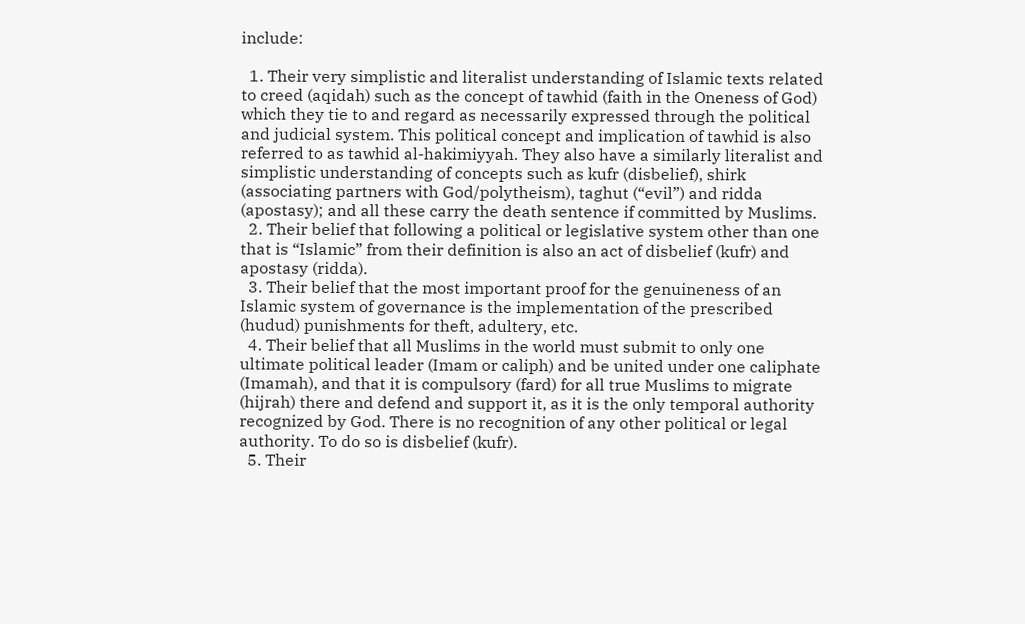include:

  1. Their very simplistic and literalist understanding of Islamic texts related to creed (aqidah) such as the concept of tawhid (faith in the Oneness of God) which they tie to and regard as necessarily expressed through the political and judicial system. This political concept and implication of tawhid is also referred to as tawhid al-hakimiyyah. They also have a similarly literalist and simplistic understanding of concepts such as kufr (disbelief), shirk (associating partners with God/polytheism), taghut (“evil”) and ridda (apostasy); and all these carry the death sentence if committed by Muslims.
  2. Their belief that following a political or legislative system other than one that is “Islamic” from their definition is also an act of disbelief (kufr) and apostasy (ridda).
  3. Their belief that the most important proof for the genuineness of an Islamic system of governance is the implementation of the prescribed (hudud) punishments for theft, adultery, etc.
  4. Their belief that all Muslims in the world must submit to only one ultimate political leader (Imam or caliph) and be united under one caliphate (Imamah), and that it is compulsory (fard) for all true Muslims to migrate (hijrah) there and defend and support it, as it is the only temporal authority recognized by God. There is no recognition of any other political or legal authority. To do so is disbelief (kufr).
  5. Their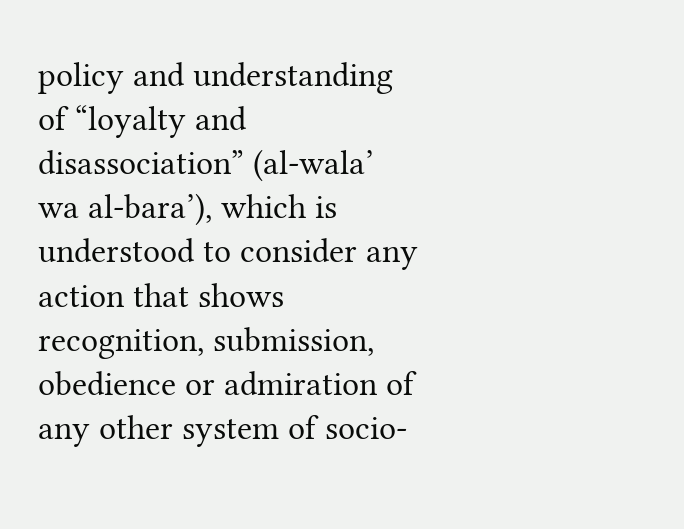policy and understanding of “loyalty and disassociation” (al-wala’ wa al-bara’), which is understood to consider any action that shows recognition, submission, obedience or admiration of any other system of socio-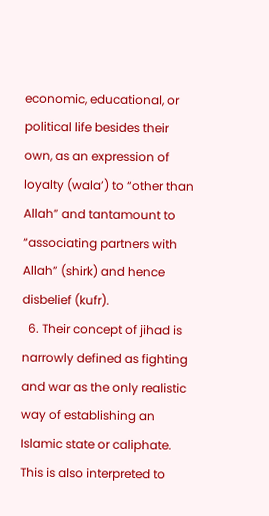economic, educational, or political life besides their own, as an expression of loyalty (wala’) to “other than Allah” and tantamount to “associating partners with Allah” (shirk) and hence disbelief (kufr).
  6. Their concept of jihad is narrowly defined as fighting and war as the only realistic way of establishing an Islamic state or caliphate. This is also interpreted to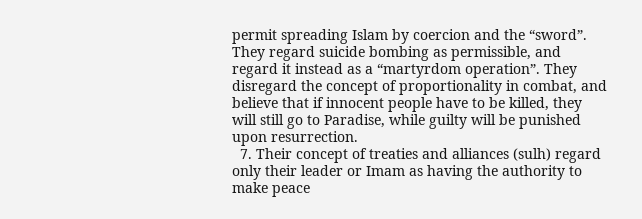permit spreading Islam by coercion and the “sword”. They regard suicide bombing as permissible, and regard it instead as a “martyrdom operation”. They disregard the concept of proportionality in combat, and believe that if innocent people have to be killed, they will still go to Paradise, while guilty will be punished upon resurrection.
  7. Their concept of treaties and alliances (sulh) regard only their leader or Imam as having the authority to make peace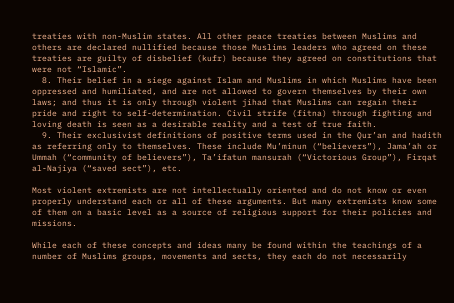treaties with non-Muslim states. All other peace treaties between Muslims and others are declared nullified because those Muslims leaders who agreed on these treaties are guilty of disbelief (kufr) because they agreed on constitutions that were not “Islamic”.
  8. Their belief in a siege against Islam and Muslims in which Muslims have been oppressed and humiliated, and are not allowed to govern themselves by their own laws; and thus it is only through violent jihad that Muslims can regain their pride and right to self-determination. Civil strife (fitna) through fighting and loving death is seen as a desirable reality and a test of true faith.
  9. Their exclusivist definitions of positive terms used in the Qur’an and hadith as referring only to themselves. These include Mu’minun (“believers”), Jama’ah or Ummah (“community of believers”), Ta’ifatun mansurah (“Victorious Group”), Firqat al-Najiya (“saved sect”), etc.

Most violent extremists are not intellectually oriented and do not know or even properly understand each or all of these arguments. But many extremists know some of them on a basic level as a source of religious support for their policies and missions.

While each of these concepts and ideas many be found within the teachings of a number of Muslims groups, movements and sects, they each do not necessarily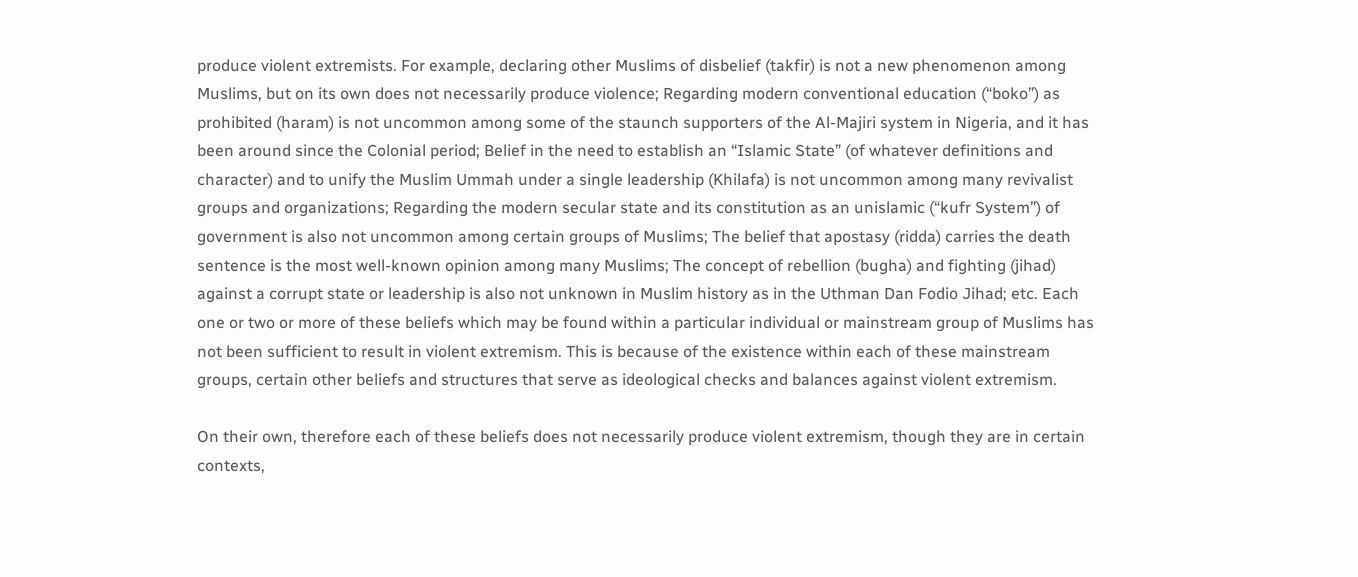produce violent extremists. For example, declaring other Muslims of disbelief (takfir) is not a new phenomenon among Muslims, but on its own does not necessarily produce violence; Regarding modern conventional education (“boko”) as prohibited (haram) is not uncommon among some of the staunch supporters of the Al-Majiri system in Nigeria, and it has been around since the Colonial period; Belief in the need to establish an “Islamic State” (of whatever definitions and character) and to unify the Muslim Ummah under a single leadership (Khilafa) is not uncommon among many revivalist groups and organizations; Regarding the modern secular state and its constitution as an unislamic (“kufr System”) of government is also not uncommon among certain groups of Muslims; The belief that apostasy (ridda) carries the death sentence is the most well-known opinion among many Muslims; The concept of rebellion (bugha) and fighting (jihad) against a corrupt state or leadership is also not unknown in Muslim history as in the Uthman Dan Fodio Jihad; etc. Each one or two or more of these beliefs which may be found within a particular individual or mainstream group of Muslims has not been sufficient to result in violent extremism. This is because of the existence within each of these mainstream groups, certain other beliefs and structures that serve as ideological checks and balances against violent extremism.

On their own, therefore each of these beliefs does not necessarily produce violent extremism, though they are in certain contexts,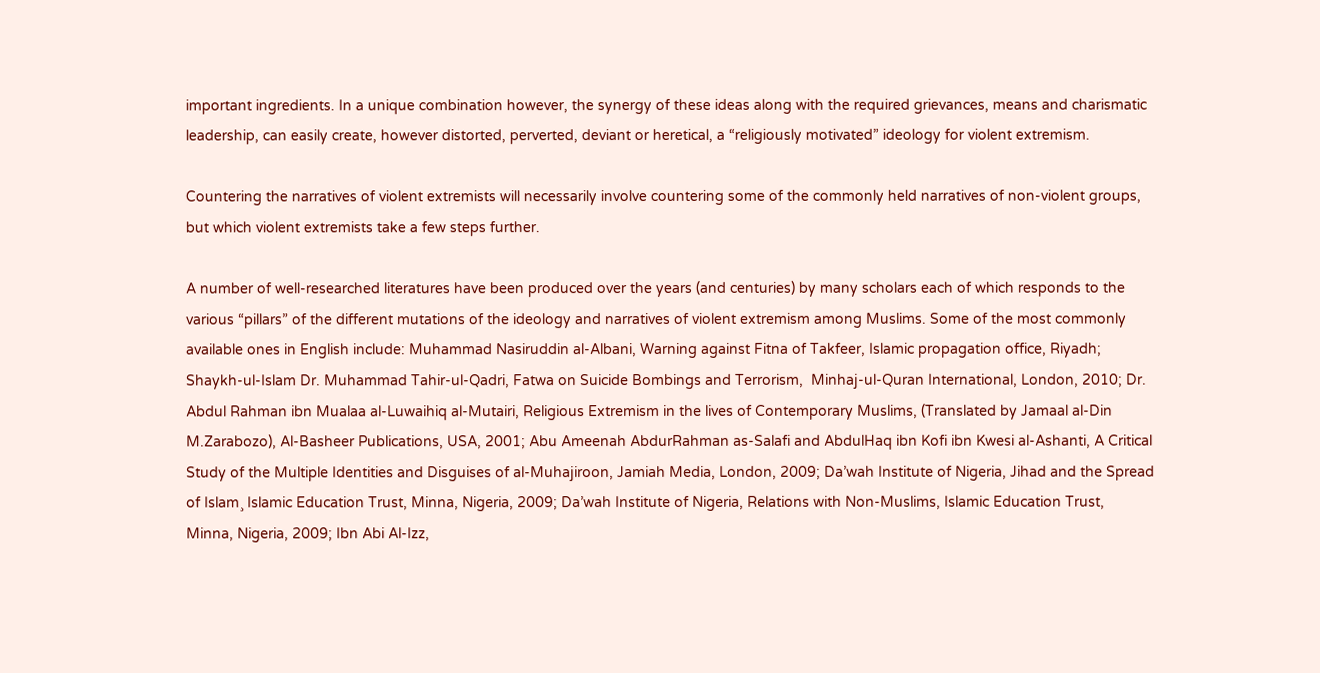important ingredients. In a unique combination however, the synergy of these ideas along with the required grievances, means and charismatic leadership, can easily create, however distorted, perverted, deviant or heretical, a “religiously motivated” ideology for violent extremism.

Countering the narratives of violent extremists will necessarily involve countering some of the commonly held narratives of non-violent groups, but which violent extremists take a few steps further.

A number of well-researched literatures have been produced over the years (and centuries) by many scholars each of which responds to the various “pillars” of the different mutations of the ideology and narratives of violent extremism among Muslims. Some of the most commonly available ones in English include: Muhammad Nasiruddin al-Albani, Warning against Fitna of Takfeer, Islamic propagation office, Riyadh; Shaykh-ul-Islam Dr. Muhammad Tahir-ul-Qadri, Fatwa on Suicide Bombings and Terrorism,  Minhaj-ul-Quran International, London, 2010; Dr. Abdul Rahman ibn Mualaa al-Luwaihiq al-Mutairi, Religious Extremism in the lives of Contemporary Muslims, (Translated by Jamaal al-Din M.Zarabozo), Al-Basheer Publications, USA, 2001; Abu Ameenah AbdurRahman as-Salafi and AbdulHaq ibn Kofi ibn Kwesi al-Ashanti, A Critical Study of the Multiple Identities and Disguises of al-Muhajiroon, Jamiah Media, London, 2009; Da’wah Institute of Nigeria, Jihad and the Spread of Islam¸ Islamic Education Trust, Minna, Nigeria, 2009; Da’wah Institute of Nigeria, Relations with Non-Muslims, Islamic Education Trust, Minna, Nigeria, 2009; Ibn Abi Al-Izz,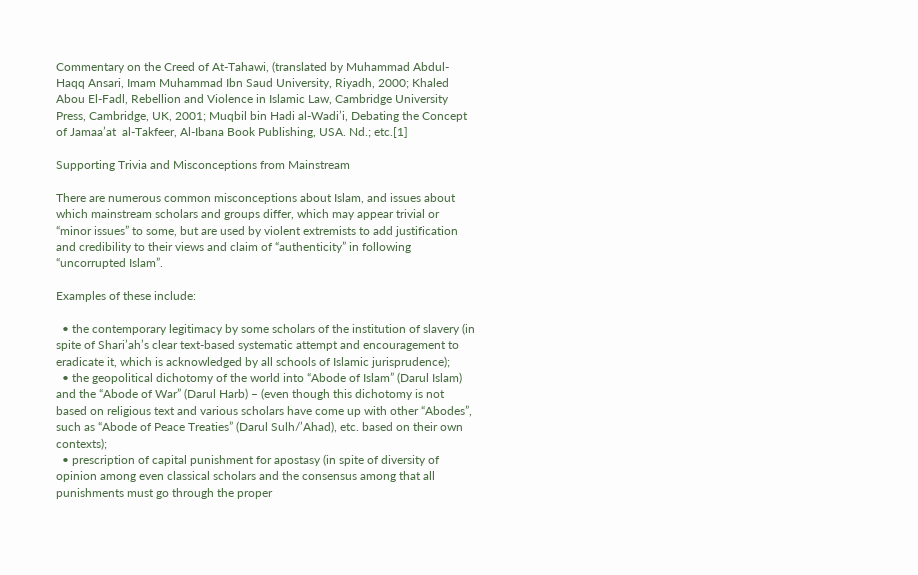Commentary on the Creed of At-Tahawi, (translated by Muhammad Abdul-Haqq Ansari, Imam Muhammad Ibn Saud University, Riyadh, 2000; Khaled Abou El-Fadl, Rebellion and Violence in Islamic Law, Cambridge University Press, Cambridge, UK, 2001; Muqbil bin Hadi al-Wadi’i, Debating the Concept of Jamaa’at  al-Takfeer, Al-Ibana Book Publishing, USA. Nd.; etc.[1]

Supporting Trivia and Misconceptions from Mainstream

There are numerous common misconceptions about Islam, and issues about which mainstream scholars and groups differ, which may appear trivial or “minor issues” to some, but are used by violent extremists to add justification and credibility to their views and claim of “authenticity” in following “uncorrupted Islam”.

Examples of these include:

  • the contemporary legitimacy by some scholars of the institution of slavery (in spite of Shari’ah’s clear text-based systematic attempt and encouragement to eradicate it, which is acknowledged by all schools of Islamic jurisprudence);
  • the geopolitical dichotomy of the world into “Abode of Islam” (Darul Islam) and the “Abode of War” (Darul Harb) – (even though this dichotomy is not based on religious text and various scholars have come up with other “Abodes”, such as “Abode of Peace Treaties” (Darul Sulh/’Ahad), etc. based on their own contexts);
  • prescription of capital punishment for apostasy (in spite of diversity of opinion among even classical scholars and the consensus among that all punishments must go through the proper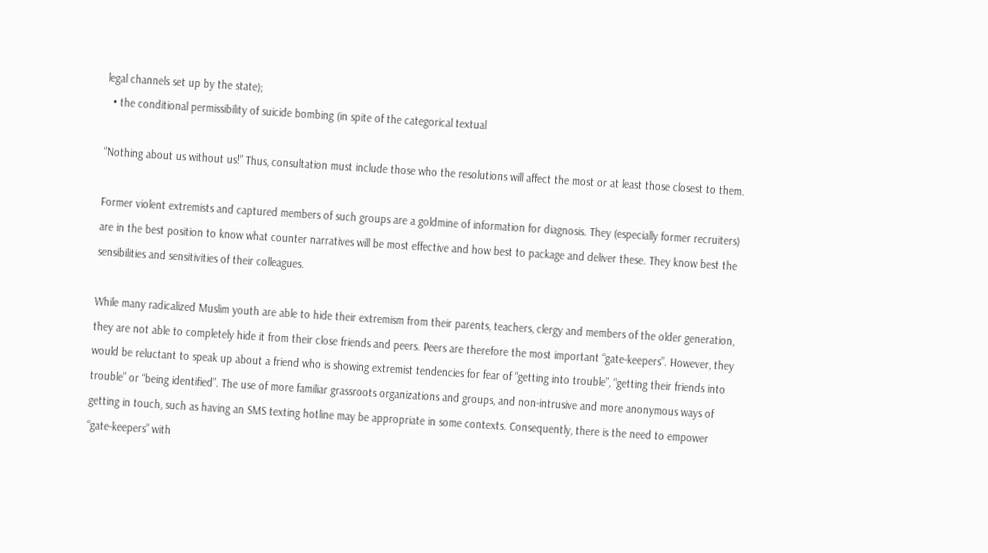legal channels set up by the state);
  • the conditional permissibility of suicide bombing (in spite of the categorical textual

“Nothing about us without us!” Thus, consultation must include those who the resolutions will affect the most or at least those closest to them.

Former violent extremists and captured members of such groups are a goldmine of information for diagnosis. They (especially former recruiters) are in the best position to know what counter narratives will be most effective and how best to package and deliver these. They know best the sensibilities and sensitivities of their colleagues.

While many radicalized Muslim youth are able to hide their extremism from their parents, teachers, clergy and members of the older generation, they are not able to completely hide it from their close friends and peers. Peers are therefore the most important “gate-keepers”. However, they would be reluctant to speak up about a friend who is showing extremist tendencies for fear of “getting into trouble”, “getting their friends into trouble” or “being identified”. The use of more familiar grassroots organizations and groups, and non-intrusive and more anonymous ways of getting in touch, such as having an SMS texting hotline may be appropriate in some contexts. Consequently, there is the need to empower “gate-keepers” with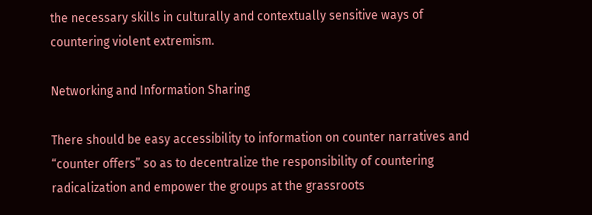the necessary skills in culturally and contextually sensitive ways of countering violent extremism.

Networking and Information Sharing

There should be easy accessibility to information on counter narratives and “counter offers” so as to decentralize the responsibility of countering radicalization and empower the groups at the grassroots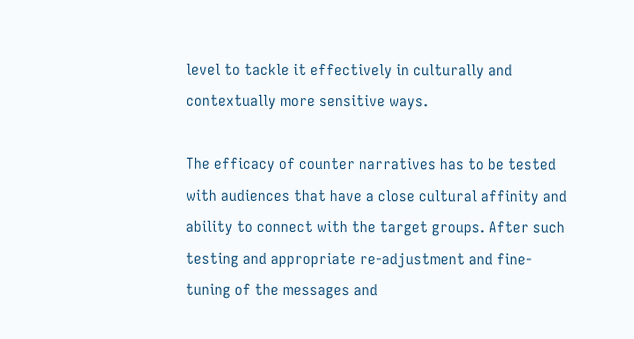level to tackle it effectively in culturally and contextually more sensitive ways.

The efficacy of counter narratives has to be tested with audiences that have a close cultural affinity and ability to connect with the target groups. After such testing and appropriate re-adjustment and fine-tuning of the messages and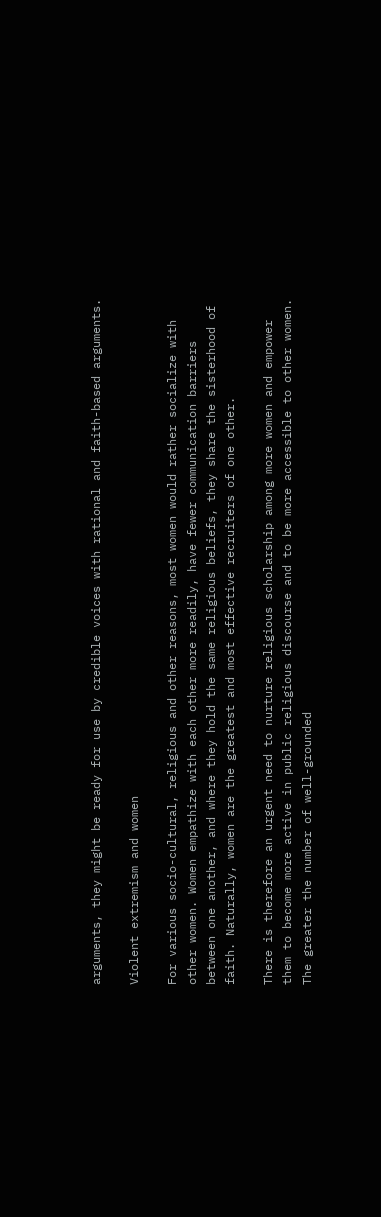arguments, they might be ready for use by credible voices with rational and faith-based arguments.

Violent extremism and women

For various socio-cultural, religious and other reasons, most women would rather socialize with other women. Women empathize with each other more readily, have fewer communication barriers between one another, and where they hold the same religious beliefs, they share the sisterhood of faith. Naturally, women are the greatest and most effective recruiters of one other.

There is therefore an urgent need to nurture religious scholarship among more women and empower them to become more active in public religious discourse and to be more accessible to other women. The greater the number of well-grounded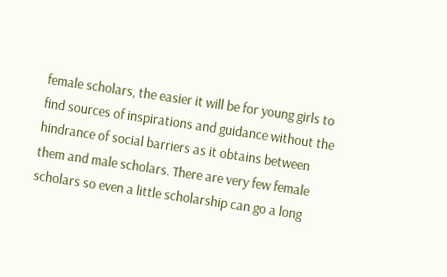female scholars, the easier it will be for young girls to find sources of inspirations and guidance without the hindrance of social barriers as it obtains between them and male scholars. There are very few female scholars so even a little scholarship can go a long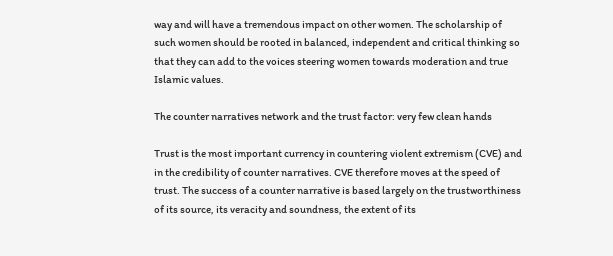way and will have a tremendous impact on other women. The scholarship of such women should be rooted in balanced, independent and critical thinking so that they can add to the voices steering women towards moderation and true Islamic values.

The counter narratives network and the trust factor: very few clean hands

Trust is the most important currency in countering violent extremism (CVE) and in the credibility of counter narratives. CVE therefore moves at the speed of trust. The success of a counter narrative is based largely on the trustworthiness of its source, its veracity and soundness, the extent of its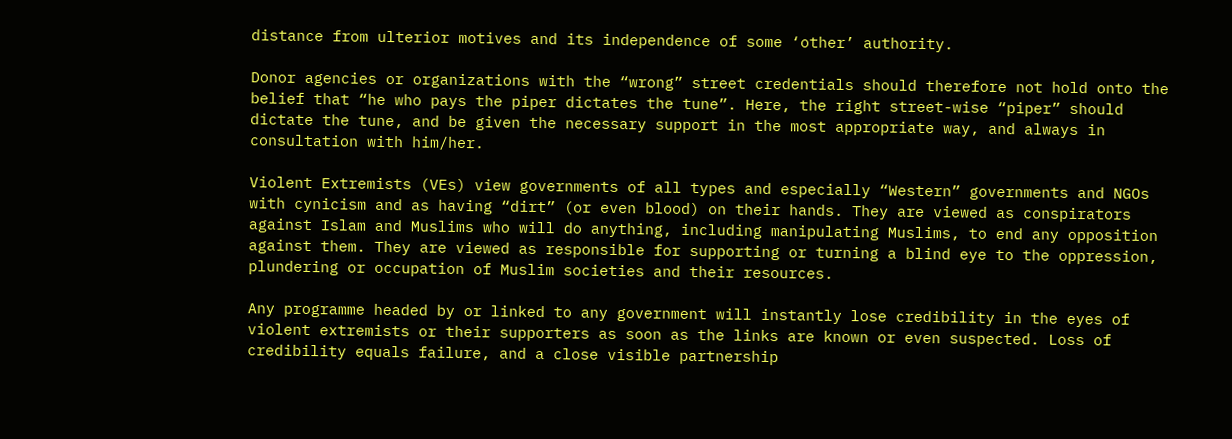distance from ulterior motives and its independence of some ‘other’ authority.

Donor agencies or organizations with the “wrong” street credentials should therefore not hold onto the belief that “he who pays the piper dictates the tune”. Here, the right street-wise “piper” should dictate the tune, and be given the necessary support in the most appropriate way, and always in consultation with him/her.

Violent Extremists (VEs) view governments of all types and especially “Western” governments and NGOs with cynicism and as having “dirt” (or even blood) on their hands. They are viewed as conspirators against Islam and Muslims who will do anything, including manipulating Muslims, to end any opposition against them. They are viewed as responsible for supporting or turning a blind eye to the oppression, plundering or occupation of Muslim societies and their resources.

Any programme headed by or linked to any government will instantly lose credibility in the eyes of violent extremists or their supporters as soon as the links are known or even suspected. Loss of credibility equals failure, and a close visible partnership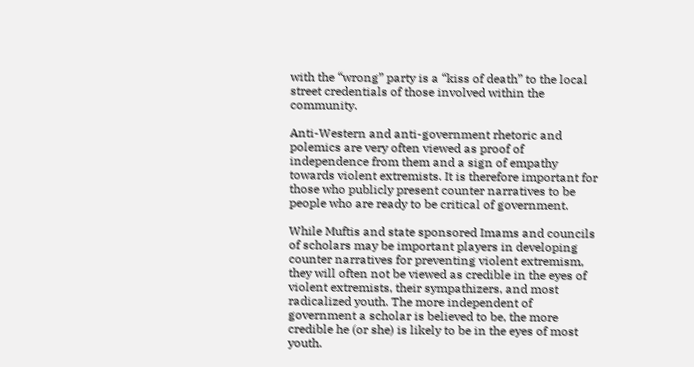with the “wrong” party is a “kiss of death” to the local street credentials of those involved within the community.

Anti-Western and anti-government rhetoric and polemics are very often viewed as proof of independence from them and a sign of empathy towards violent extremists. It is therefore important for those who publicly present counter narratives to be people who are ready to be critical of government.

While Muftis and state sponsored Imams and councils of scholars may be important players in developing counter narratives for preventing violent extremism, they will often not be viewed as credible in the eyes of violent extremists, their sympathizers, and most radicalized youth. The more independent of government a scholar is believed to be, the more credible he (or she) is likely to be in the eyes of most youth.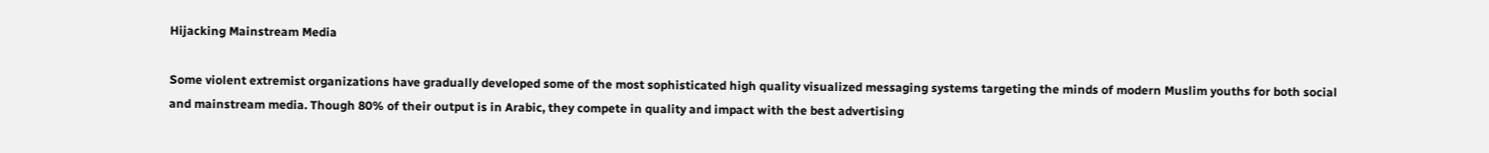Hijacking Mainstream Media

Some violent extremist organizations have gradually developed some of the most sophisticated high quality visualized messaging systems targeting the minds of modern Muslim youths for both social and mainstream media. Though 80% of their output is in Arabic, they compete in quality and impact with the best advertising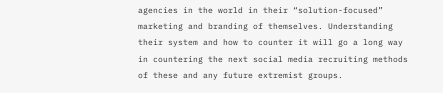agencies in the world in their “solution-focused” marketing and branding of themselves. Understanding their system and how to counter it will go a long way in countering the next social media recruiting methods of these and any future extremist groups.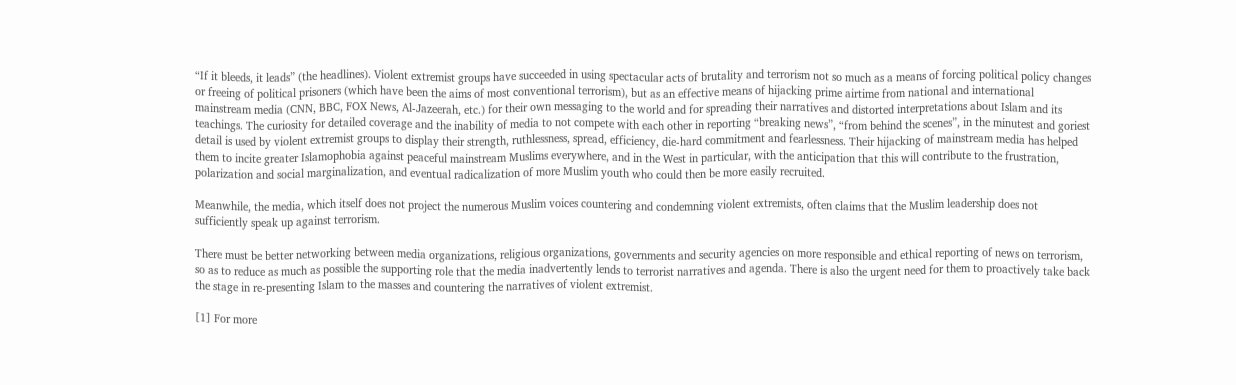“If it bleeds, it leads” (the headlines). Violent extremist groups have succeeded in using spectacular acts of brutality and terrorism not so much as a means of forcing political policy changes or freeing of political prisoners (which have been the aims of most conventional terrorism), but as an effective means of hijacking prime airtime from national and international mainstream media (CNN, BBC, FOX News, Al-Jazeerah, etc.) for their own messaging to the world and for spreading their narratives and distorted interpretations about Islam and its teachings. The curiosity for detailed coverage and the inability of media to not compete with each other in reporting “breaking news”, “from behind the scenes”, in the minutest and goriest detail is used by violent extremist groups to display their strength, ruthlessness, spread, efficiency, die-hard commitment and fearlessness. Their hijacking of mainstream media has helped them to incite greater Islamophobia against peaceful mainstream Muslims everywhere, and in the West in particular, with the anticipation that this will contribute to the frustration, polarization and social marginalization, and eventual radicalization of more Muslim youth who could then be more easily recruited.

Meanwhile, the media, which itself does not project the numerous Muslim voices countering and condemning violent extremists, often claims that the Muslim leadership does not sufficiently speak up against terrorism.

There must be better networking between media organizations, religious organizations, governments and security agencies on more responsible and ethical reporting of news on terrorism, so as to reduce as much as possible the supporting role that the media inadvertently lends to terrorist narratives and agenda. There is also the urgent need for them to proactively take back the stage in re-presenting Islam to the masses and countering the narratives of violent extremist.

[1] For more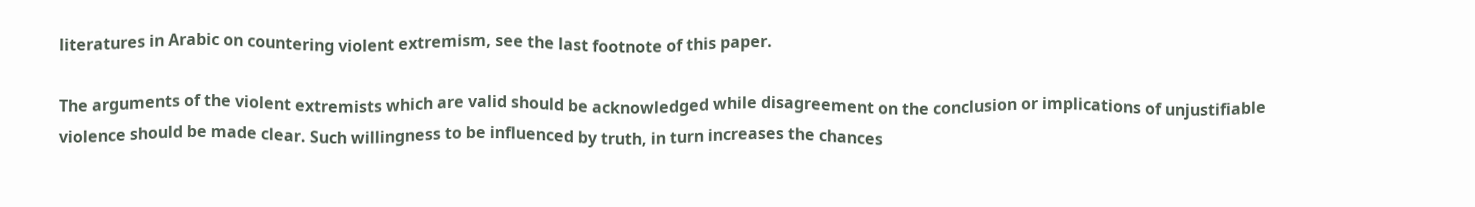literatures in Arabic on countering violent extremism, see the last footnote of this paper.

The arguments of the violent extremists which are valid should be acknowledged while disagreement on the conclusion or implications of unjustifiable violence should be made clear. Such willingness to be influenced by truth, in turn increases the chances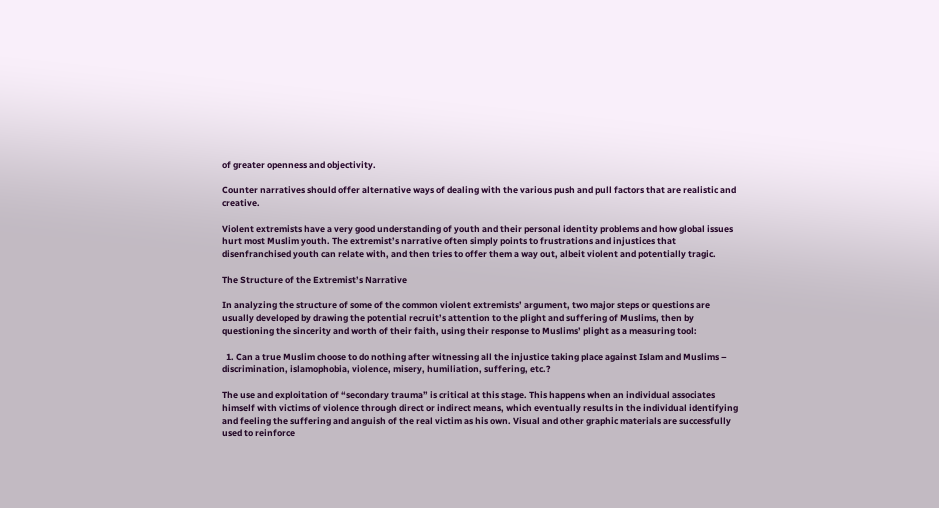of greater openness and objectivity.

Counter narratives should offer alternative ways of dealing with the various push and pull factors that are realistic and creative.

Violent extremists have a very good understanding of youth and their personal identity problems and how global issues hurt most Muslim youth. The extremist’s narrative often simply points to frustrations and injustices that disenfranchised youth can relate with, and then tries to offer them a way out, albeit violent and potentially tragic.

The Structure of the Extremist’s Narrative

In analyzing the structure of some of the common violent extremists’ argument, two major steps or questions are usually developed by drawing the potential recruit’s attention to the plight and suffering of Muslims, then by questioning the sincerity and worth of their faith, using their response to Muslims’ plight as a measuring tool:

  1. Can a true Muslim choose to do nothing after witnessing all the injustice taking place against Islam and Muslims – discrimination, islamophobia, violence, misery, humiliation, suffering, etc.?

The use and exploitation of “secondary trauma” is critical at this stage. This happens when an individual associates himself with victims of violence through direct or indirect means, which eventually results in the individual identifying and feeling the suffering and anguish of the real victim as his own. Visual and other graphic materials are successfully used to reinforce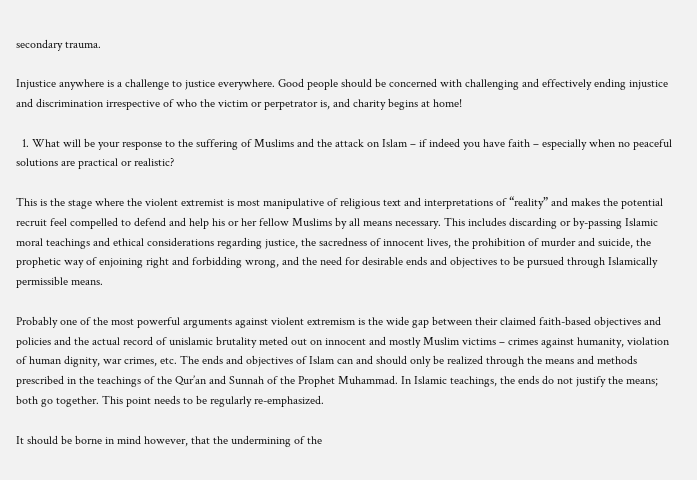secondary trauma.

Injustice anywhere is a challenge to justice everywhere. Good people should be concerned with challenging and effectively ending injustice and discrimination irrespective of who the victim or perpetrator is, and charity begins at home!

  1. What will be your response to the suffering of Muslims and the attack on Islam – if indeed you have faith – especially when no peaceful solutions are practical or realistic?

This is the stage where the violent extremist is most manipulative of religious text and interpretations of “reality” and makes the potential recruit feel compelled to defend and help his or her fellow Muslims by all means necessary. This includes discarding or by-passing Islamic moral teachings and ethical considerations regarding justice, the sacredness of innocent lives, the prohibition of murder and suicide, the prophetic way of enjoining right and forbidding wrong, and the need for desirable ends and objectives to be pursued through Islamically permissible means.

Probably one of the most powerful arguments against violent extremism is the wide gap between their claimed faith-based objectives and policies and the actual record of unislamic brutality meted out on innocent and mostly Muslim victims – crimes against humanity, violation of human dignity, war crimes, etc. The ends and objectives of Islam can and should only be realized through the means and methods prescribed in the teachings of the Qur’an and Sunnah of the Prophet Muhammad. In Islamic teachings, the ends do not justify the means; both go together. This point needs to be regularly re-emphasized.

It should be borne in mind however, that the undermining of the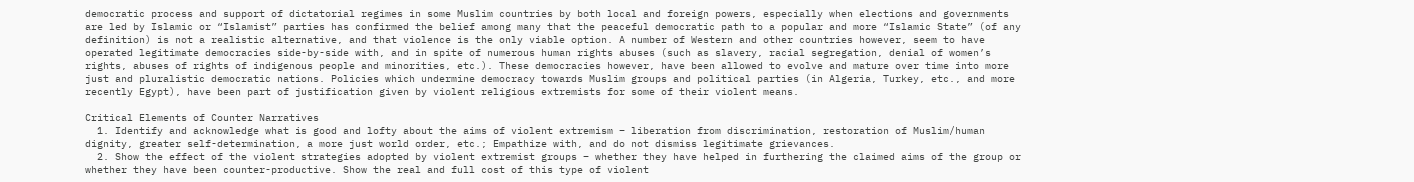democratic process and support of dictatorial regimes in some Muslim countries by both local and foreign powers, especially when elections and governments are led by Islamic or “Islamist” parties has confirmed the belief among many that the peaceful democratic path to a popular and more “Islamic State” (of any definition) is not a realistic alternative, and that violence is the only viable option. A number of Western and other countries however, seem to have operated legitimate democracies side-by-side with, and in spite of numerous human rights abuses (such as slavery, racial segregation, denial of women’s rights, abuses of rights of indigenous people and minorities, etc.). These democracies however, have been allowed to evolve and mature over time into more just and pluralistic democratic nations. Policies which undermine democracy towards Muslim groups and political parties (in Algeria, Turkey, etc., and more recently Egypt), have been part of justification given by violent religious extremists for some of their violent means.

Critical Elements of Counter Narratives
  1. Identify and acknowledge what is good and lofty about the aims of violent extremism – liberation from discrimination, restoration of Muslim/human dignity, greater self-determination, a more just world order, etc.; Empathize with, and do not dismiss legitimate grievances.
  2. Show the effect of the violent strategies adopted by violent extremist groups – whether they have helped in furthering the claimed aims of the group or whether they have been counter-productive. Show the real and full cost of this type of violent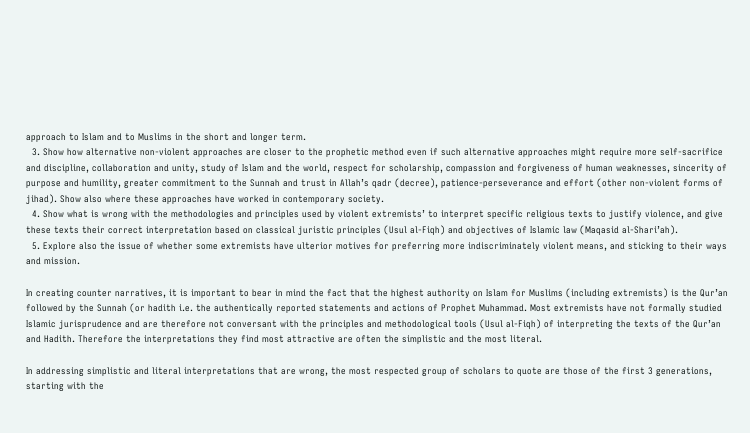approach to Islam and to Muslims in the short and longer term.
  3. Show how alternative non-violent approaches are closer to the prophetic method even if such alternative approaches might require more self-sacrifice and discipline, collaboration and unity, study of Islam and the world, respect for scholarship, compassion and forgiveness of human weaknesses, sincerity of purpose and humility, greater commitment to the Sunnah and trust in Allah’s qadr (decree), patience-perseverance and effort (other non-violent forms of jihad). Show also where these approaches have worked in contemporary society.
  4. Show what is wrong with the methodologies and principles used by violent extremists’ to interpret specific religious texts to justify violence, and give these texts their correct interpretation based on classical juristic principles (Usul al-Fiqh) and objectives of Islamic law (Maqasid al-Shari’ah).
  5. Explore also the issue of whether some extremists have ulterior motives for preferring more indiscriminately violent means, and sticking to their ways and mission.

In creating counter narratives, it is important to bear in mind the fact that the highest authority on Islam for Muslims (including extremists) is the Qur’an followed by the Sunnah (or hadith i.e. the authentically reported statements and actions of Prophet Muhammad. Most extremists have not formally studied Islamic jurisprudence and are therefore not conversant with the principles and methodological tools (Usul al-Fiqh) of interpreting the texts of the Qur’an and Hadith. Therefore the interpretations they find most attractive are often the simplistic and the most literal.

In addressing simplistic and literal interpretations that are wrong, the most respected group of scholars to quote are those of the first 3 generations, starting with the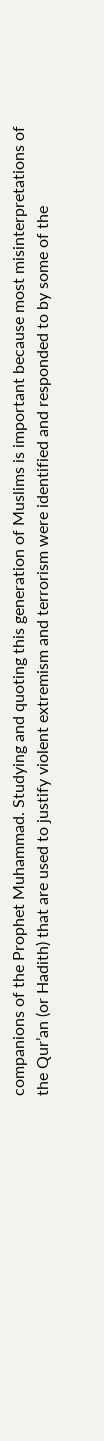companions of the Prophet Muhammad. Studying and quoting this generation of Muslims is important because most misinterpretations of the Qur’an (or Hadith) that are used to justify violent extremism and terrorism were identified and responded to by some of the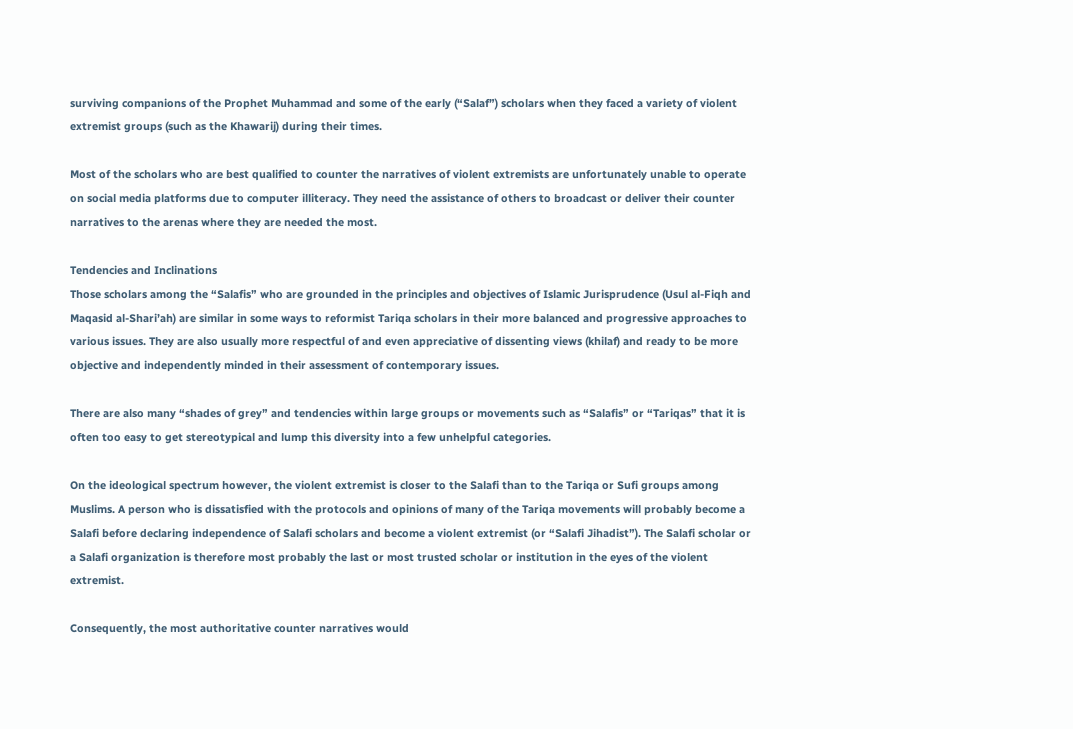surviving companions of the Prophet Muhammad and some of the early (“Salaf”) scholars when they faced a variety of violent extremist groups (such as the Khawarij) during their times.

Most of the scholars who are best qualified to counter the narratives of violent extremists are unfortunately unable to operate on social media platforms due to computer illiteracy. They need the assistance of others to broadcast or deliver their counter narratives to the arenas where they are needed the most.

Tendencies and Inclinations
Those scholars among the “Salafis” who are grounded in the principles and objectives of Islamic Jurisprudence (Usul al-Fiqh and Maqasid al-Shari’ah) are similar in some ways to reformist Tariqa scholars in their more balanced and progressive approaches to various issues. They are also usually more respectful of and even appreciative of dissenting views (khilaf) and ready to be more objective and independently minded in their assessment of contemporary issues.

There are also many “shades of grey” and tendencies within large groups or movements such as “Salafis” or “Tariqas” that it is often too easy to get stereotypical and lump this diversity into a few unhelpful categories.

On the ideological spectrum however, the violent extremist is closer to the Salafi than to the Tariqa or Sufi groups among Muslims. A person who is dissatisfied with the protocols and opinions of many of the Tariqa movements will probably become a Salafi before declaring independence of Salafi scholars and become a violent extremist (or “Salafi Jihadist”). The Salafi scholar or a Salafi organization is therefore most probably the last or most trusted scholar or institution in the eyes of the violent extremist.

Consequently, the most authoritative counter narratives would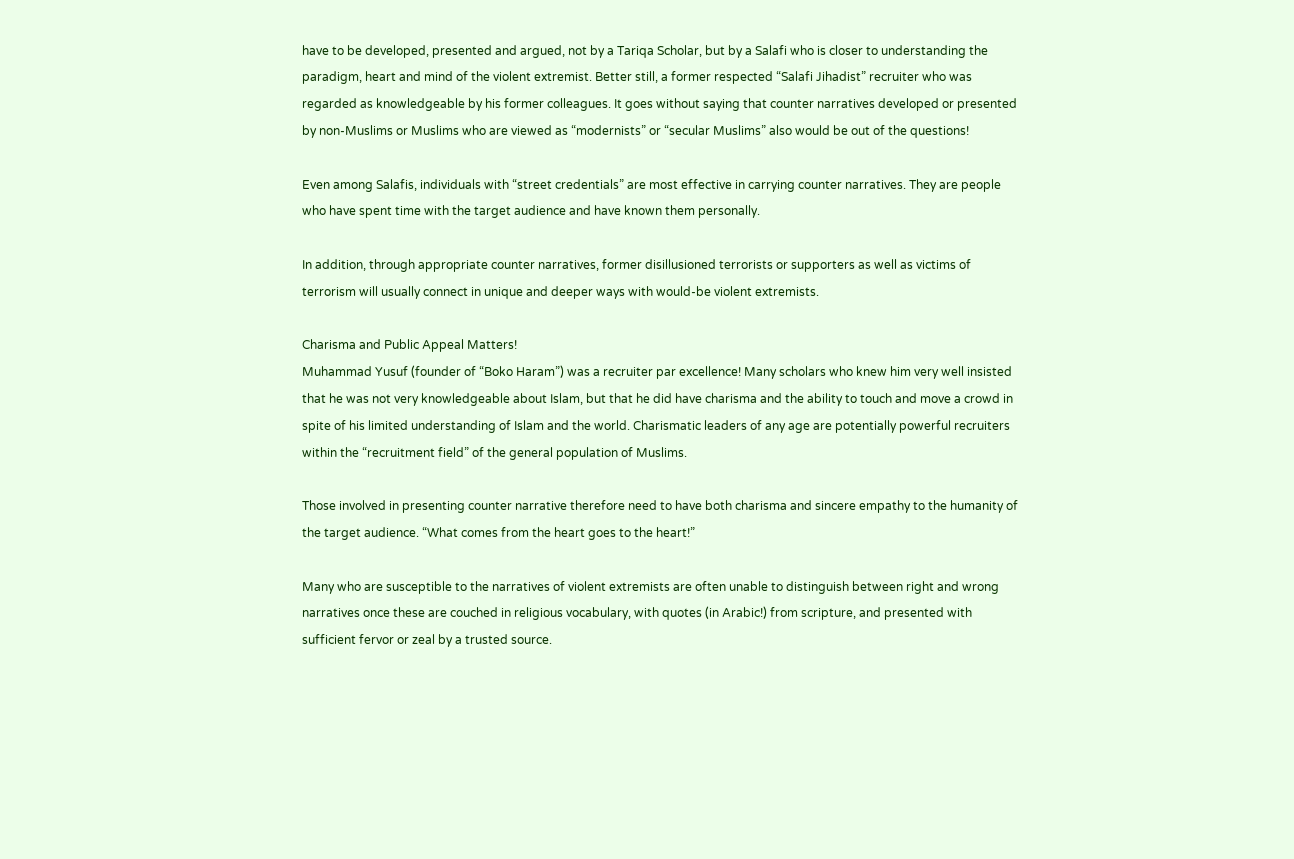have to be developed, presented and argued, not by a Tariqa Scholar, but by a Salafi who is closer to understanding the paradigm, heart and mind of the violent extremist. Better still, a former respected “Salafi Jihadist” recruiter who was regarded as knowledgeable by his former colleagues. It goes without saying that counter narratives developed or presented by non-Muslims or Muslims who are viewed as “modernists” or “secular Muslims” also would be out of the questions!

Even among Salafis, individuals with “street credentials” are most effective in carrying counter narratives. They are people who have spent time with the target audience and have known them personally.

In addition, through appropriate counter narratives, former disillusioned terrorists or supporters as well as victims of terrorism will usually connect in unique and deeper ways with would-be violent extremists.

Charisma and Public Appeal Matters!
Muhammad Yusuf (founder of “Boko Haram”) was a recruiter par excellence! Many scholars who knew him very well insisted that he was not very knowledgeable about Islam, but that he did have charisma and the ability to touch and move a crowd in spite of his limited understanding of Islam and the world. Charismatic leaders of any age are potentially powerful recruiters within the “recruitment field” of the general population of Muslims.

Those involved in presenting counter narrative therefore need to have both charisma and sincere empathy to the humanity of the target audience. “What comes from the heart goes to the heart!”

Many who are susceptible to the narratives of violent extremists are often unable to distinguish between right and wrong narratives once these are couched in religious vocabulary, with quotes (in Arabic!) from scripture, and presented with sufficient fervor or zeal by a trusted source.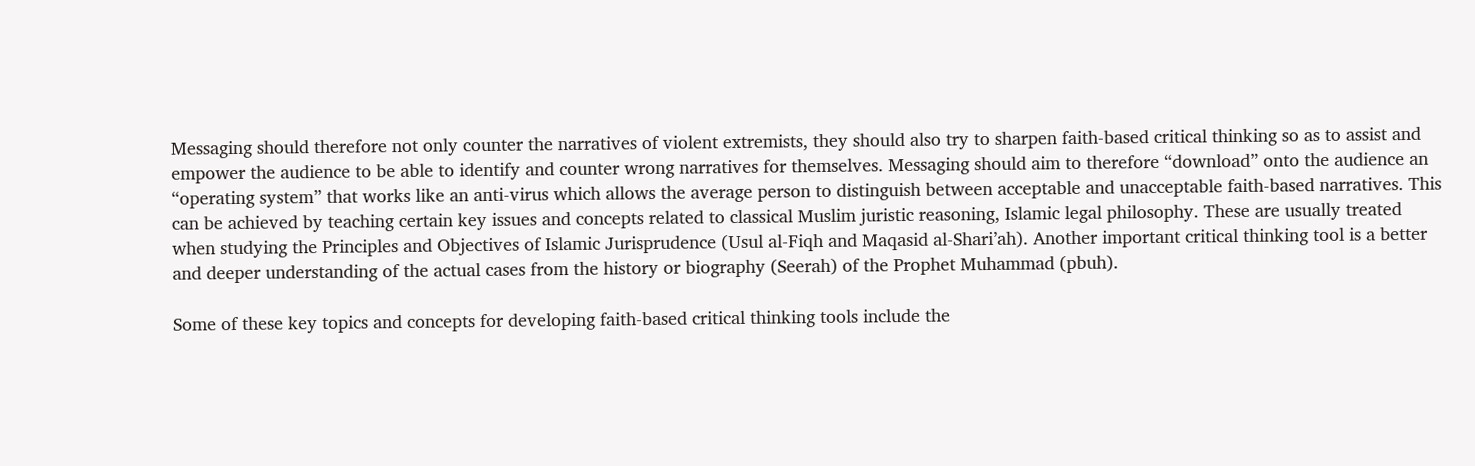Messaging should therefore not only counter the narratives of violent extremists, they should also try to sharpen faith-based critical thinking so as to assist and empower the audience to be able to identify and counter wrong narratives for themselves. Messaging should aim to therefore “download” onto the audience an “operating system” that works like an anti-virus which allows the average person to distinguish between acceptable and unacceptable faith-based narratives. This can be achieved by teaching certain key issues and concepts related to classical Muslim juristic reasoning, Islamic legal philosophy. These are usually treated when studying the Principles and Objectives of Islamic Jurisprudence (Usul al-Fiqh and Maqasid al-Shari’ah). Another important critical thinking tool is a better and deeper understanding of the actual cases from the history or biography (Seerah) of the Prophet Muhammad (pbuh).

Some of these key topics and concepts for developing faith-based critical thinking tools include the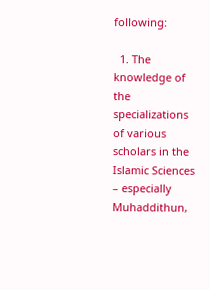following:

  1. The knowledge of the specializations of various scholars in the Islamic Sciences – especially Muhaddithun,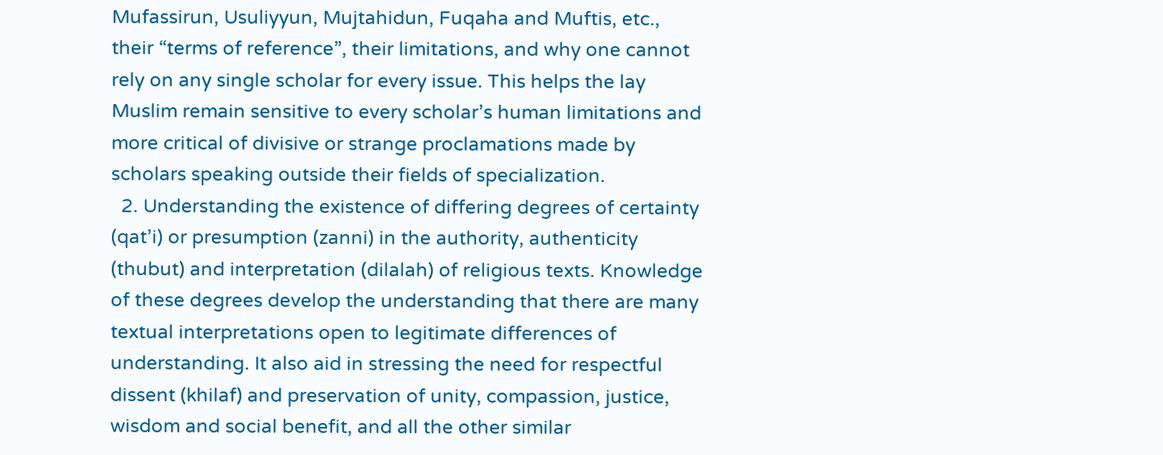Mufassirun, Usuliyyun, Mujtahidun, Fuqaha and Muftis, etc., their “terms of reference”, their limitations, and why one cannot rely on any single scholar for every issue. This helps the lay Muslim remain sensitive to every scholar’s human limitations and more critical of divisive or strange proclamations made by scholars speaking outside their fields of specialization.
  2. Understanding the existence of differing degrees of certainty (qat’i) or presumption (zanni) in the authority, authenticity (thubut) and interpretation (dilalah) of religious texts. Knowledge of these degrees develop the understanding that there are many textual interpretations open to legitimate differences of understanding. It also aid in stressing the need for respectful dissent (khilaf) and preservation of unity, compassion, justice, wisdom and social benefit, and all the other similar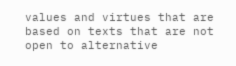values and virtues that are based on texts that are not open to alternative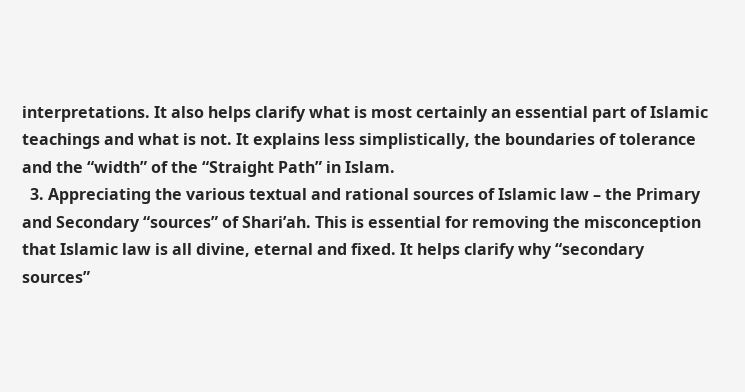interpretations. It also helps clarify what is most certainly an essential part of Islamic teachings and what is not. It explains less simplistically, the boundaries of tolerance and the “width” of the “Straight Path” in Islam.
  3. Appreciating the various textual and rational sources of Islamic law – the Primary and Secondary “sources” of Shari’ah. This is essential for removing the misconception that Islamic law is all divine, eternal and fixed. It helps clarify why “secondary sources”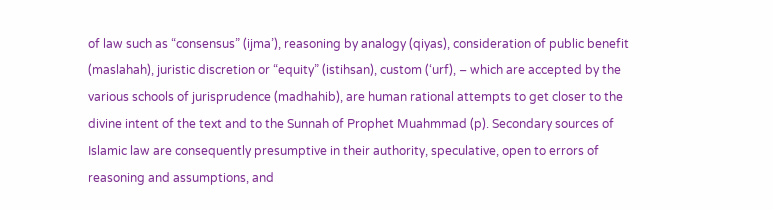of law such as “consensus” (ijma’), reasoning by analogy (qiyas), consideration of public benefit (maslahah), juristic discretion or “equity” (istihsan), custom (‘urf), – which are accepted by the various schools of jurisprudence (madhahib), are human rational attempts to get closer to the divine intent of the text and to the Sunnah of Prophet Muahmmad (p). Secondary sources of Islamic law are consequently presumptive in their authority, speculative, open to errors of reasoning and assumptions, and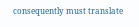consequently must translate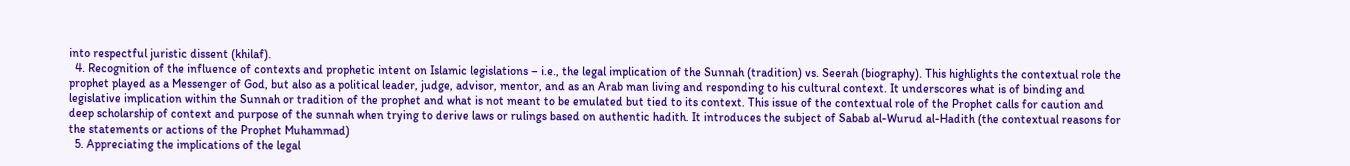into respectful juristic dissent (khilaf).
  4. Recognition of the influence of contexts and prophetic intent on Islamic legislations – i.e., the legal implication of the Sunnah (tradition) vs. Seerah (biography). This highlights the contextual role the prophet played as a Messenger of God, but also as a political leader, judge, advisor, mentor, and as an Arab man living and responding to his cultural context. It underscores what is of binding and legislative implication within the Sunnah or tradition of the prophet and what is not meant to be emulated but tied to its context. This issue of the contextual role of the Prophet calls for caution and deep scholarship of context and purpose of the sunnah when trying to derive laws or rulings based on authentic hadith. It introduces the subject of Sabab al-Wurud al-Hadith (the contextual reasons for the statements or actions of the Prophet Muhammad)
  5. Appreciating the implications of the legal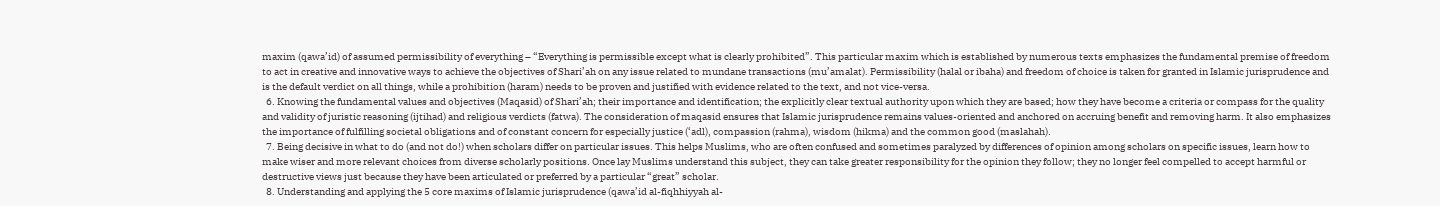maxim (qawa’id) of assumed permissibility of everything – “Everything is permissible except what is clearly prohibited”. This particular maxim which is established by numerous texts emphasizes the fundamental premise of freedom to act in creative and innovative ways to achieve the objectives of Shari’ah on any issue related to mundane transactions (mu’amalat). Permissibility (halal or ibaha) and freedom of choice is taken for granted in Islamic jurisprudence and is the default verdict on all things, while a prohibition (haram) needs to be proven and justified with evidence related to the text, and not vice-versa.
  6. Knowing the fundamental values and objectives (Maqasid) of Shari’ah; their importance and identification; the explicitly clear textual authority upon which they are based; how they have become a criteria or compass for the quality and validity of juristic reasoning (ijtihad) and religious verdicts (fatwa). The consideration of maqasid ensures that Islamic jurisprudence remains values-oriented and anchored on accruing benefit and removing harm. It also emphasizes the importance of fulfilling societal obligations and of constant concern for especially justice (‘adl), compassion (rahma), wisdom (hikma) and the common good (maslahah).
  7. Being decisive in what to do (and not do!) when scholars differ on particular issues. This helps Muslims, who are often confused and sometimes paralyzed by differences of opinion among scholars on specific issues, learn how to make wiser and more relevant choices from diverse scholarly positions. Once lay Muslims understand this subject, they can take greater responsibility for the opinion they follow; they no longer feel compelled to accept harmful or destructive views just because they have been articulated or preferred by a particular “great” scholar.
  8. Understanding and applying the 5 core maxims of Islamic jurisprudence (qawa’id al-fiqhhiyyah al-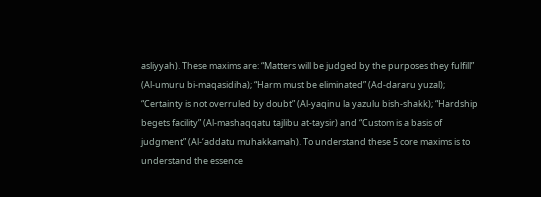asliyyah). These maxims are: “Matters will be judged by the purposes they fulfill” (Al-umuru bi-maqasidiha); “Harm must be eliminated” (Ad-dararu yuzal); “Certainty is not overruled by doubt” (Al-yaqinu la yazulu bish-shakk); “Hardship begets facility” (Al-mashaqqatu tajlibu at-taysir) and “Custom is a basis of judgment” (Al-‘addatu muhakkamah). To understand these 5 core maxims is to understand the essence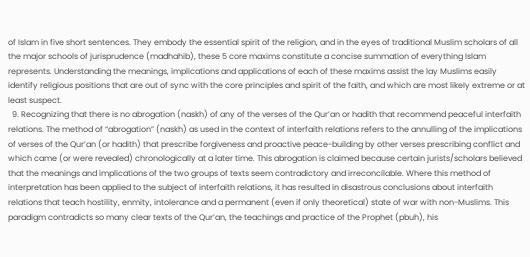of Islam in five short sentences. They embody the essential spirit of the religion, and in the eyes of traditional Muslim scholars of all the major schools of jurisprudence (madhahib), these 5 core maxims constitute a concise summation of everything Islam represents. Understanding the meanings, implications and applications of each of these maxims assist the lay Muslims easily identify religious positions that are out of sync with the core principles and spirit of the faith, and which are most likely extreme or at least suspect.
  9. Recognizing that there is no abrogation (naskh) of any of the verses of the Qur’an or hadith that recommend peaceful interfaith relations. The method of “abrogation” (naskh) as used in the context of interfaith relations refers to the annulling of the implications of verses of the Qur’an (or hadith) that prescribe forgiveness and proactive peace-building by other verses prescribing conflict and which came (or were revealed) chronologically at a later time. This abrogation is claimed because certain jurists/scholars believed that the meanings and implications of the two groups of texts seem contradictory and irreconcilable. Where this method of interpretation has been applied to the subject of interfaith relations, it has resulted in disastrous conclusions about interfaith relations that teach hostility, enmity, intolerance and a permanent (even if only theoretical) state of war with non-Muslims. This paradigm contradicts so many clear texts of the Qur’an, the teachings and practice of the Prophet (pbuh), his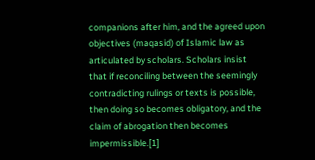companions after him, and the agreed upon objectives (maqasid) of Islamic law as articulated by scholars. Scholars insist that if reconciling between the seemingly contradicting rulings or texts is possible, then doing so becomes obligatory, and the claim of abrogation then becomes impermissible.[1]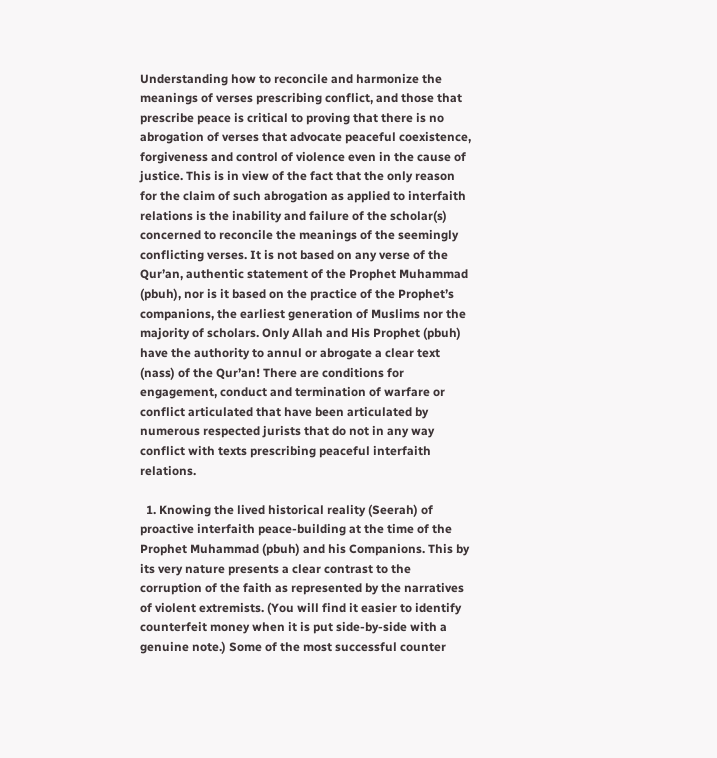Understanding how to reconcile and harmonize the meanings of verses prescribing conflict, and those that prescribe peace is critical to proving that there is no abrogation of verses that advocate peaceful coexistence, forgiveness and control of violence even in the cause of justice. This is in view of the fact that the only reason for the claim of such abrogation as applied to interfaith relations is the inability and failure of the scholar(s) concerned to reconcile the meanings of the seemingly conflicting verses. It is not based on any verse of the Qur’an, authentic statement of the Prophet Muhammad (pbuh), nor is it based on the practice of the Prophet’s companions, the earliest generation of Muslims nor the majority of scholars. Only Allah and His Prophet (pbuh) have the authority to annul or abrogate a clear text (nass) of the Qur’an! There are conditions for engagement, conduct and termination of warfare or conflict articulated that have been articulated by numerous respected jurists that do not in any way conflict with texts prescribing peaceful interfaith relations.

  1. Knowing the lived historical reality (Seerah) of proactive interfaith peace-building at the time of the Prophet Muhammad (pbuh) and his Companions. This by its very nature presents a clear contrast to the corruption of the faith as represented by the narratives of violent extremists. (You will find it easier to identify counterfeit money when it is put side-by-side with a genuine note.) Some of the most successful counter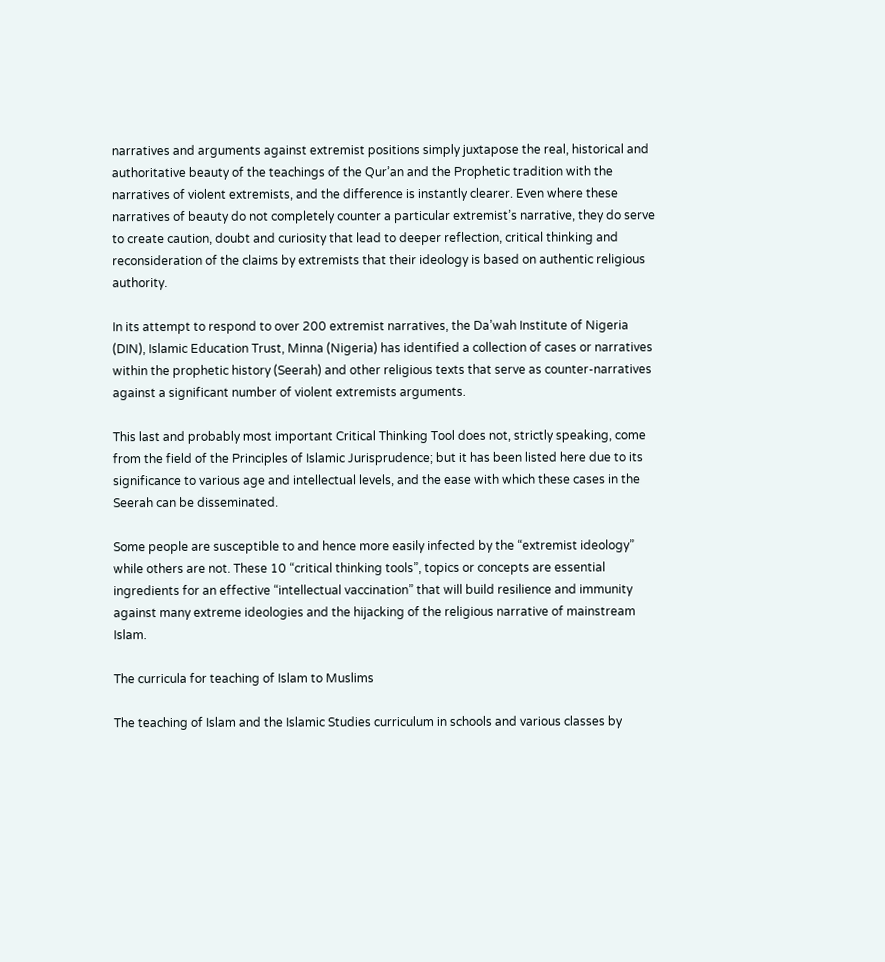narratives and arguments against extremist positions simply juxtapose the real, historical and authoritative beauty of the teachings of the Qur’an and the Prophetic tradition with the narratives of violent extremists, and the difference is instantly clearer. Even where these narratives of beauty do not completely counter a particular extremist’s narrative, they do serve to create caution, doubt and curiosity that lead to deeper reflection, critical thinking and reconsideration of the claims by extremists that their ideology is based on authentic religious authority.

In its attempt to respond to over 200 extremist narratives, the Da’wah Institute of Nigeria (DIN), Islamic Education Trust, Minna (Nigeria) has identified a collection of cases or narratives within the prophetic history (Seerah) and other religious texts that serve as counter-narratives against a significant number of violent extremists arguments.

This last and probably most important Critical Thinking Tool does not, strictly speaking, come from the field of the Principles of Islamic Jurisprudence; but it has been listed here due to its significance to various age and intellectual levels, and the ease with which these cases in the Seerah can be disseminated.

Some people are susceptible to and hence more easily infected by the “extremist ideology” while others are not. These 10 “critical thinking tools”, topics or concepts are essential ingredients for an effective “intellectual vaccination” that will build resilience and immunity against many extreme ideologies and the hijacking of the religious narrative of mainstream Islam.

The curricula for teaching of Islam to Muslims

The teaching of Islam and the Islamic Studies curriculum in schools and various classes by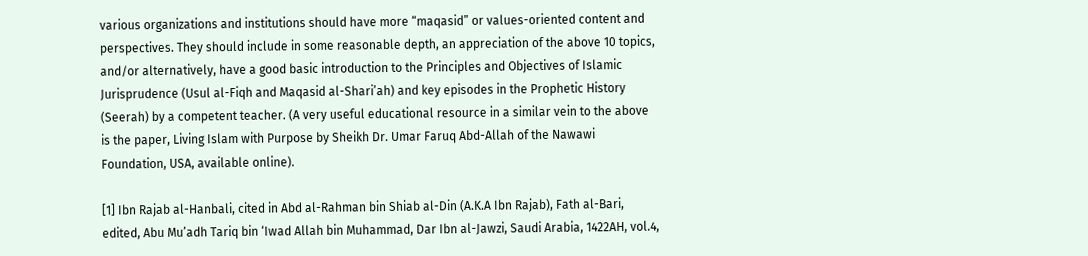various organizations and institutions should have more “maqasid” or values-oriented content and perspectives. They should include in some reasonable depth, an appreciation of the above 10 topics, and/or alternatively, have a good basic introduction to the Principles and Objectives of Islamic Jurisprudence (Usul al-Fiqh and Maqasid al-Shari’ah) and key episodes in the Prophetic History (Seerah) by a competent teacher. (A very useful educational resource in a similar vein to the above is the paper, Living Islam with Purpose by Sheikh Dr. Umar Faruq Abd-Allah of the Nawawi Foundation, USA, available online).

[1] Ibn Rajab al-Hanbali, cited in Abd al-Rahman bin Shiab al-Din (A.K.A Ibn Rajab), Fath al-Bari, edited, Abu Mu’adh Tariq bin ‘Iwad Allah bin Muhammad, Dar Ibn al-Jawzi, Saudi Arabia, 1422AH, vol.4,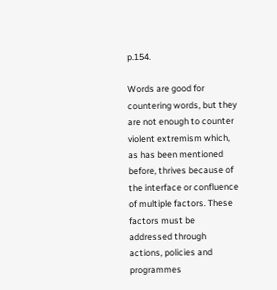p.154.

Words are good for countering words, but they are not enough to counter violent extremism which, as has been mentioned before, thrives because of the interface or confluence of multiple factors. These factors must be addressed through actions, policies and programmes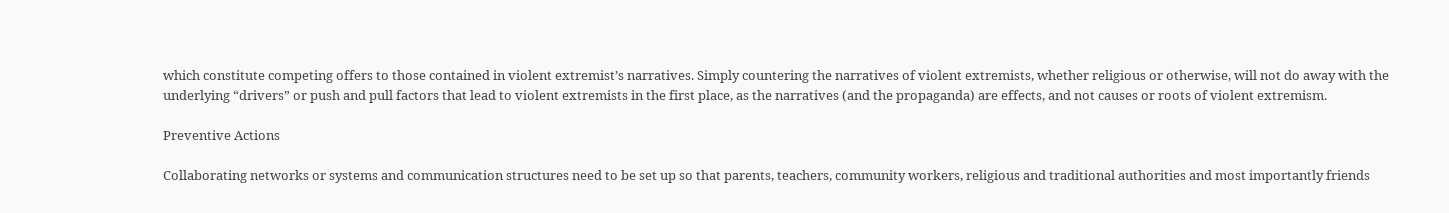which constitute competing offers to those contained in violent extremist’s narratives. Simply countering the narratives of violent extremists, whether religious or otherwise, will not do away with the underlying “drivers” or push and pull factors that lead to violent extremists in the first place, as the narratives (and the propaganda) are effects, and not causes or roots of violent extremism.

Preventive Actions

Collaborating networks or systems and communication structures need to be set up so that parents, teachers, community workers, religious and traditional authorities and most importantly friends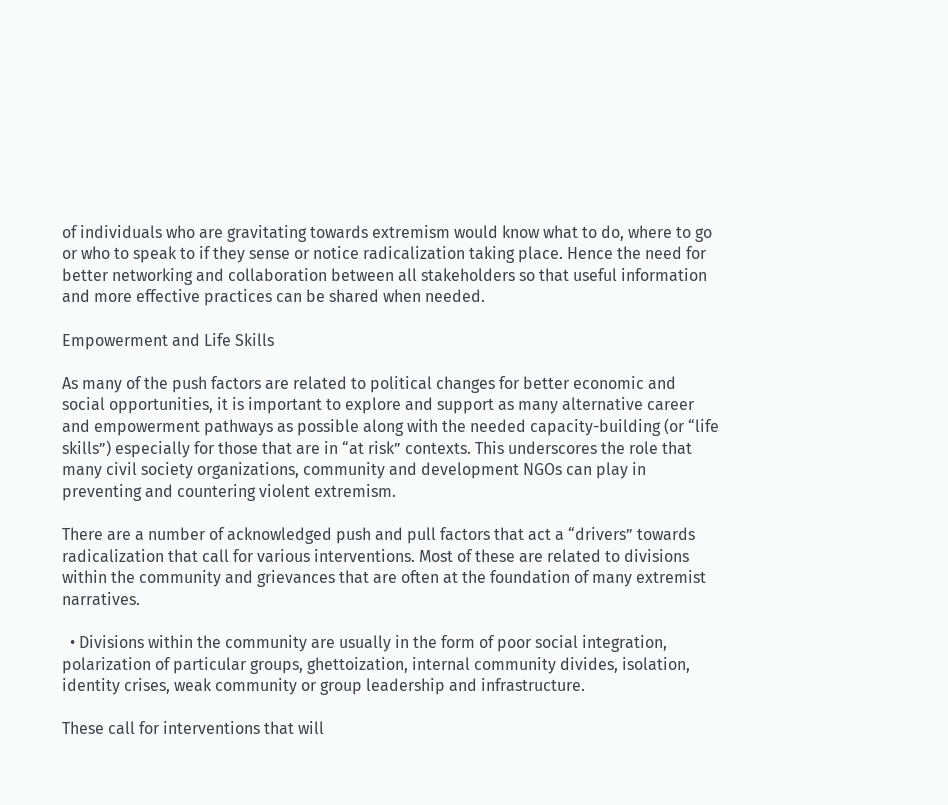of individuals who are gravitating towards extremism would know what to do, where to go or who to speak to if they sense or notice radicalization taking place. Hence the need for better networking and collaboration between all stakeholders so that useful information and more effective practices can be shared when needed.

Empowerment and Life Skills

As many of the push factors are related to political changes for better economic and social opportunities, it is important to explore and support as many alternative career and empowerment pathways as possible along with the needed capacity-building (or “life skills”) especially for those that are in “at risk” contexts. This underscores the role that many civil society organizations, community and development NGOs can play in preventing and countering violent extremism.

There are a number of acknowledged push and pull factors that act a “drivers” towards radicalization that call for various interventions. Most of these are related to divisions within the community and grievances that are often at the foundation of many extremist narratives.

  • Divisions within the community are usually in the form of poor social integration, polarization of particular groups, ghettoization, internal community divides, isolation, identity crises, weak community or group leadership and infrastructure.

These call for interventions that will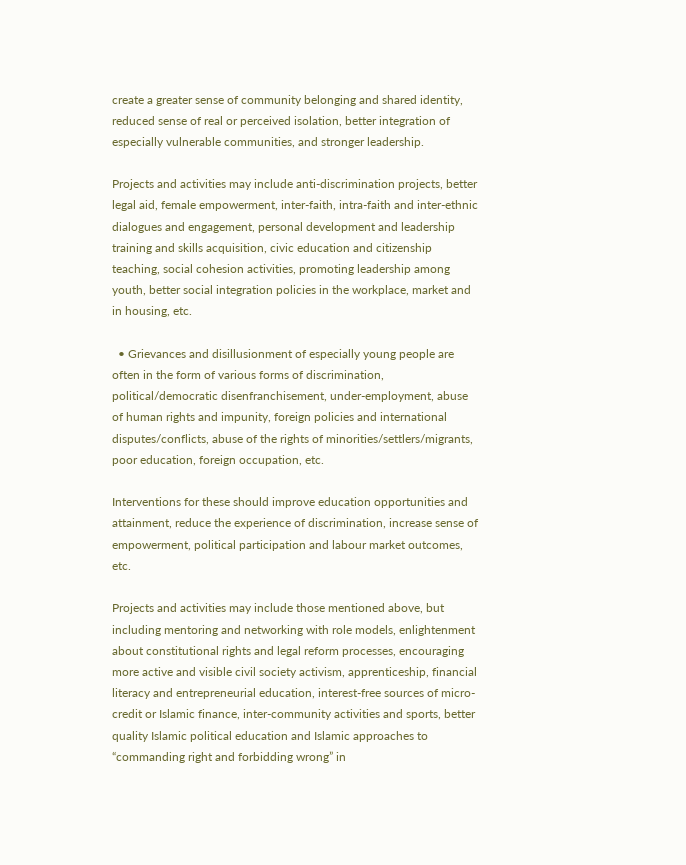create a greater sense of community belonging and shared identity, reduced sense of real or perceived isolation, better integration of especially vulnerable communities, and stronger leadership.

Projects and activities may include anti-discrimination projects, better legal aid, female empowerment, inter-faith, intra-faith and inter-ethnic dialogues and engagement, personal development and leadership training and skills acquisition, civic education and citizenship teaching, social cohesion activities, promoting leadership among youth, better social integration policies in the workplace, market and in housing, etc.

  • Grievances and disillusionment of especially young people are often in the form of various forms of discrimination, political/democratic disenfranchisement, under-employment, abuse of human rights and impunity, foreign policies and international disputes/conflicts, abuse of the rights of minorities/settlers/migrants, poor education, foreign occupation, etc.

Interventions for these should improve education opportunities and attainment, reduce the experience of discrimination, increase sense of empowerment, political participation and labour market outcomes, etc.

Projects and activities may include those mentioned above, but including mentoring and networking with role models, enlightenment about constitutional rights and legal reform processes, encouraging more active and visible civil society activism, apprenticeship, financial literacy and entrepreneurial education, interest-free sources of micro-credit or Islamic finance, inter-community activities and sports, better quality Islamic political education and Islamic approaches to “commanding right and forbidding wrong” in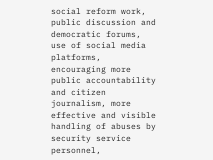social reform work, public discussion and democratic forums, use of social media platforms, encouraging more public accountability and citizen journalism, more effective and visible handling of abuses by security service personnel,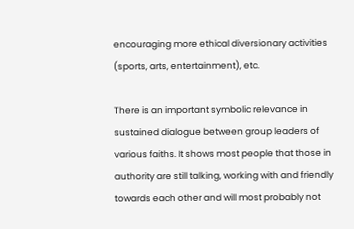encouraging more ethical diversionary activities (sports, arts, entertainment), etc.

There is an important symbolic relevance in sustained dialogue between group leaders of various faiths. It shows most people that those in authority are still talking, working with and friendly towards each other and will most probably not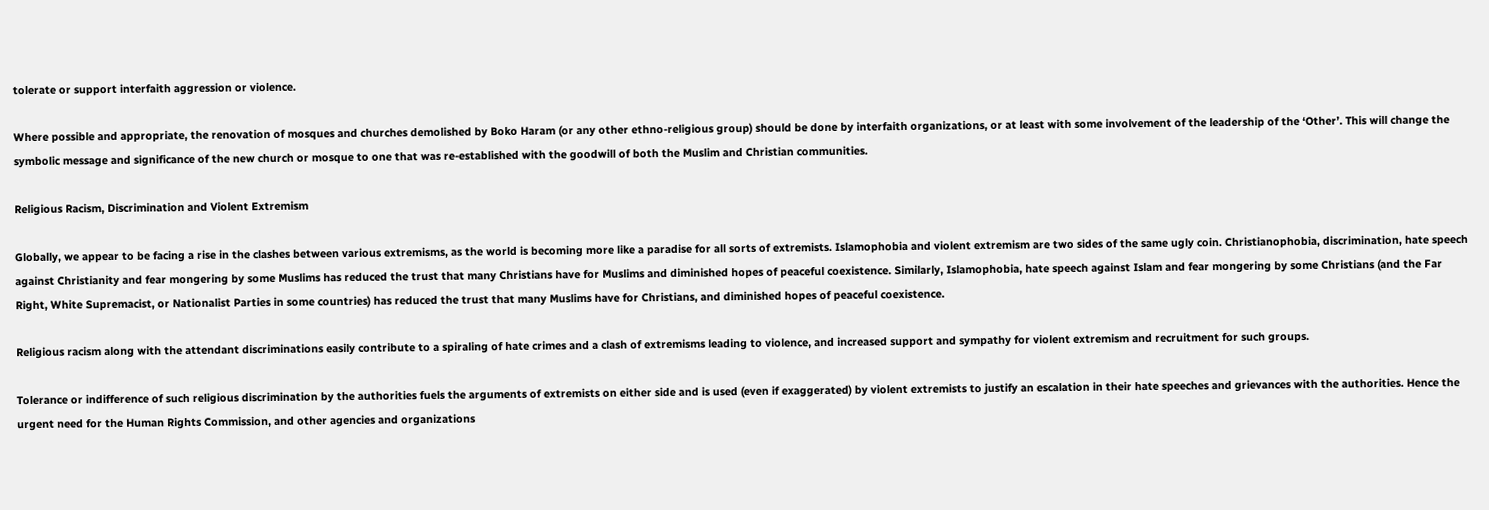tolerate or support interfaith aggression or violence.

Where possible and appropriate, the renovation of mosques and churches demolished by Boko Haram (or any other ethno-religious group) should be done by interfaith organizations, or at least with some involvement of the leadership of the ‘Other’. This will change the symbolic message and significance of the new church or mosque to one that was re-established with the goodwill of both the Muslim and Christian communities.

Religious Racism, Discrimination and Violent Extremism

Globally, we appear to be facing a rise in the clashes between various extremisms, as the world is becoming more like a paradise for all sorts of extremists. Islamophobia and violent extremism are two sides of the same ugly coin. Christianophobia, discrimination, hate speech against Christianity and fear mongering by some Muslims has reduced the trust that many Christians have for Muslims and diminished hopes of peaceful coexistence. Similarly, Islamophobia, hate speech against Islam and fear mongering by some Christians (and the Far Right, White Supremacist, or Nationalist Parties in some countries) has reduced the trust that many Muslims have for Christians, and diminished hopes of peaceful coexistence.

Religious racism along with the attendant discriminations easily contribute to a spiraling of hate crimes and a clash of extremisms leading to violence, and increased support and sympathy for violent extremism and recruitment for such groups.

Tolerance or indifference of such religious discrimination by the authorities fuels the arguments of extremists on either side and is used (even if exaggerated) by violent extremists to justify an escalation in their hate speeches and grievances with the authorities. Hence the urgent need for the Human Rights Commission, and other agencies and organizations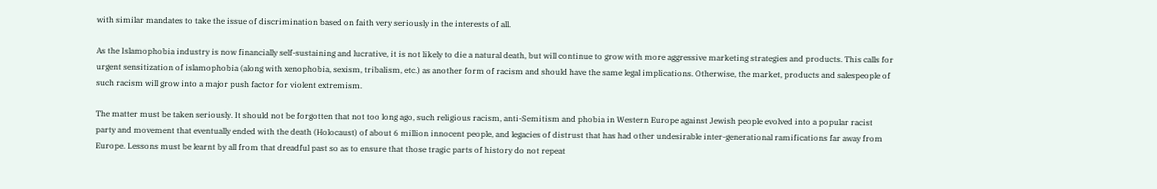with similar mandates to take the issue of discrimination based on faith very seriously in the interests of all.

As the Islamophobia industry is now financially self-sustaining and lucrative, it is not likely to die a natural death, but will continue to grow with more aggressive marketing strategies and products. This calls for urgent sensitization of islamophobia (along with xenophobia, sexism, tribalism, etc.) as another form of racism and should have the same legal implications. Otherwise, the market, products and salespeople of such racism will grow into a major push factor for violent extremism.

The matter must be taken seriously. It should not be forgotten that not too long ago, such religious racism, anti-Semitism and phobia in Western Europe against Jewish people evolved into a popular racist party and movement that eventually ended with the death (Holocaust) of about 6 million innocent people, and legacies of distrust that has had other undesirable inter-generational ramifications far away from Europe. Lessons must be learnt by all from that dreadful past so as to ensure that those tragic parts of history do not repeat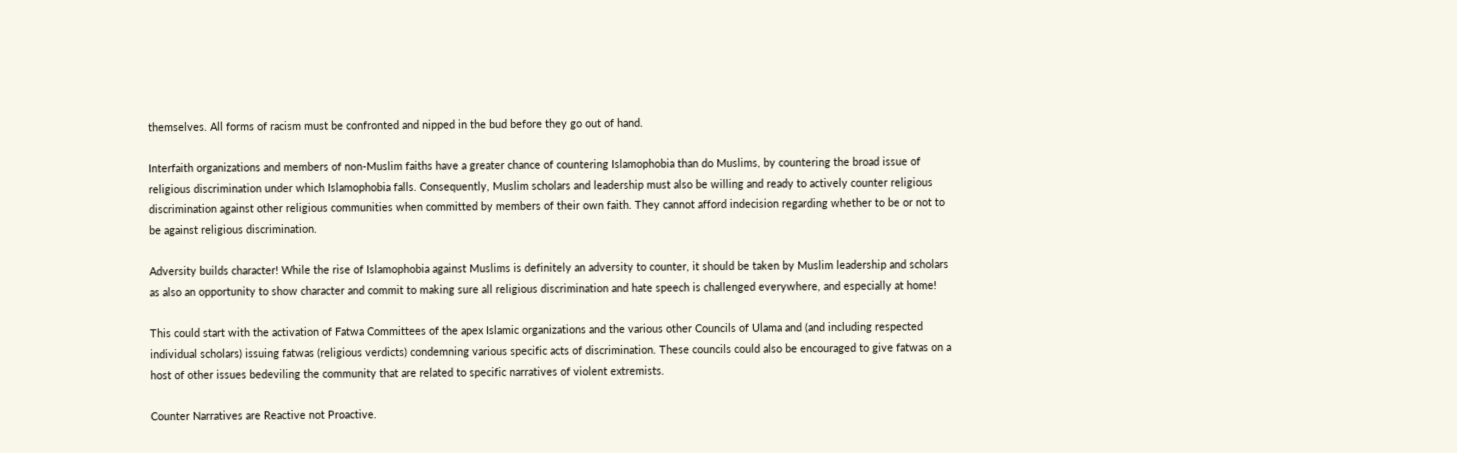themselves. All forms of racism must be confronted and nipped in the bud before they go out of hand.

Interfaith organizations and members of non-Muslim faiths have a greater chance of countering Islamophobia than do Muslims, by countering the broad issue of religious discrimination under which Islamophobia falls. Consequently, Muslim scholars and leadership must also be willing and ready to actively counter religious discrimination against other religious communities when committed by members of their own faith. They cannot afford indecision regarding whether to be or not to be against religious discrimination.

Adversity builds character! While the rise of Islamophobia against Muslims is definitely an adversity to counter, it should be taken by Muslim leadership and scholars as also an opportunity to show character and commit to making sure all religious discrimination and hate speech is challenged everywhere, and especially at home!

This could start with the activation of Fatwa Committees of the apex Islamic organizations and the various other Councils of Ulama and (and including respected individual scholars) issuing fatwas (religious verdicts) condemning various specific acts of discrimination. These councils could also be encouraged to give fatwas on a host of other issues bedeviling the community that are related to specific narratives of violent extremists.

Counter Narratives are Reactive not Proactive.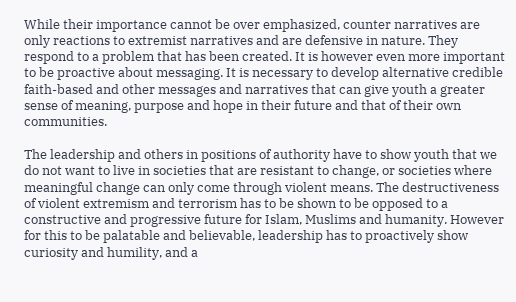While their importance cannot be over emphasized, counter narratives are only reactions to extremist narratives and are defensive in nature. They respond to a problem that has been created. It is however even more important to be proactive about messaging. It is necessary to develop alternative credible faith-based and other messages and narratives that can give youth a greater sense of meaning, purpose and hope in their future and that of their own communities.

The leadership and others in positions of authority have to show youth that we do not want to live in societies that are resistant to change, or societies where meaningful change can only come through violent means. The destructiveness of violent extremism and terrorism has to be shown to be opposed to a constructive and progressive future for Islam, Muslims and humanity. However for this to be palatable and believable, leadership has to proactively show curiosity and humility, and a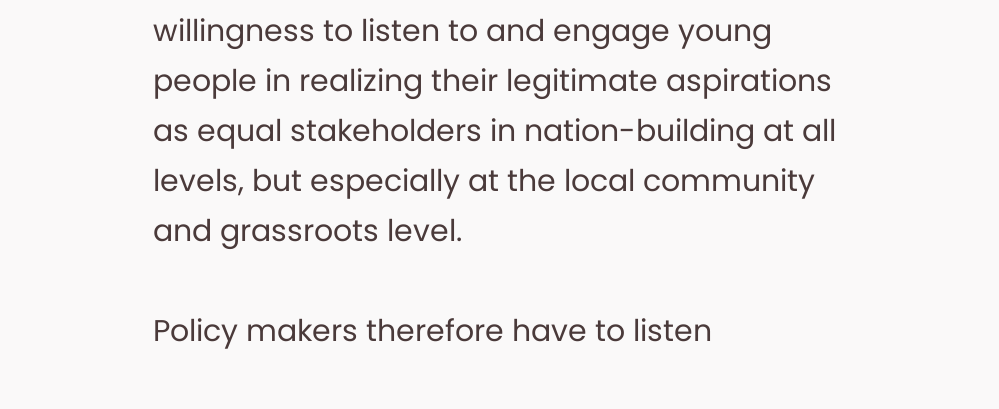willingness to listen to and engage young people in realizing their legitimate aspirations as equal stakeholders in nation-building at all levels, but especially at the local community and grassroots level.

Policy makers therefore have to listen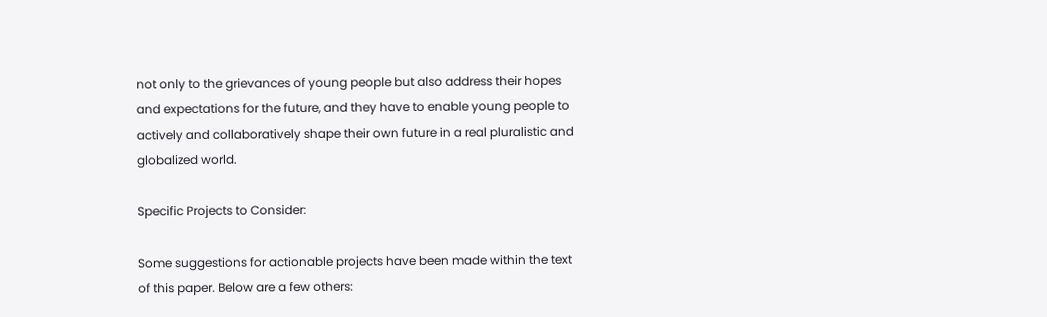not only to the grievances of young people but also address their hopes and expectations for the future, and they have to enable young people to actively and collaboratively shape their own future in a real pluralistic and globalized world.

Specific Projects to Consider:

Some suggestions for actionable projects have been made within the text of this paper. Below are a few others: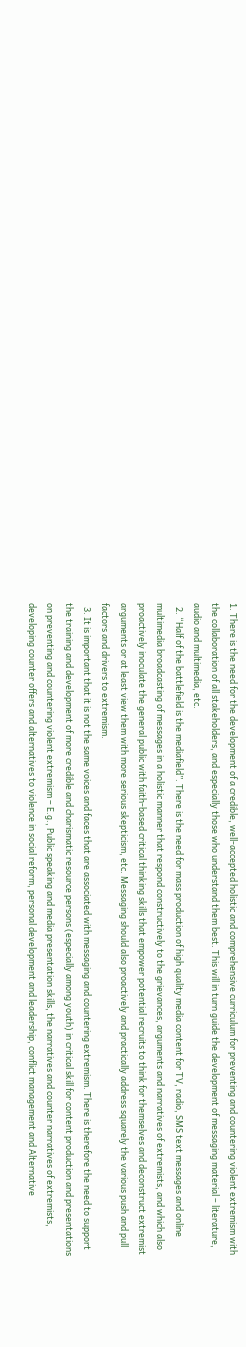1. There is the need for the development of a credible, well-accepted holistic and comprehensive curriculum for preventing and countering violent extremism with the collaboration of all stakeholders, and especially those who understand them best. This will in turn guide the development of messaging material – literature, audio and multimedia, etc.
  2. “Half of the battlefield is the mediafield”. There is the need for mass production of high quality media content for TV, radio, SMS text messages and online multimedia broadcasting of messages in a holistic manner that respond constructively to the grievances, arguments and narratives of extremists, and which also proactively inoculate the general public with faith-based critical thinking skills that empower potential recruits to think for themselves and deconstruct extremist arguments or at least view them with more serious skepticism, etc. Messaging should also proactively and practically address squarely the various push and pull factors and drivers to extremism.
  3. It is important that it is not the same voices and faces that are associated with messaging and countering extremism. There is therefore the need to support the training and development of more credible and charismatic resource persons (especially among youth) in critical skill for content production and presentations on preventing and countering violent extremism – E.g., Public speaking and media presentation skills, the narratives and counter narratives of extremists, developing counter offers and alternatives to violence in social reform, personal development and leadership, conflict management and Alternative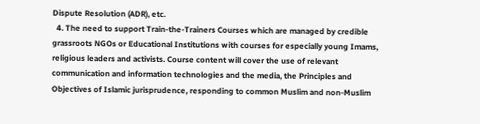Dispute Resolution (ADR), etc.
  4. The need to support Train-the-Trainers Courses which are managed by credible grassroots NGOs or Educational Institutions with courses for especially young Imams, religious leaders and activists. Course content will cover the use of relevant communication and information technologies and the media, the Principles and Objectives of Islamic jurisprudence, responding to common Muslim and non-Muslim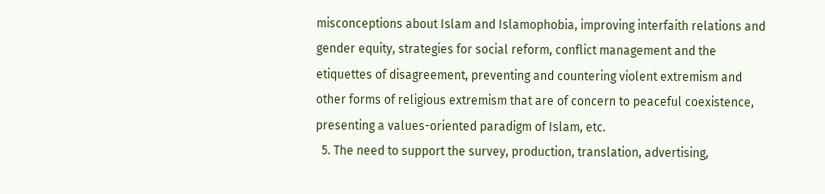misconceptions about Islam and Islamophobia, improving interfaith relations and gender equity, strategies for social reform, conflict management and the etiquettes of disagreement, preventing and countering violent extremism and other forms of religious extremism that are of concern to peaceful coexistence, presenting a values-oriented paradigm of Islam, etc.
  5. The need to support the survey, production, translation, advertising,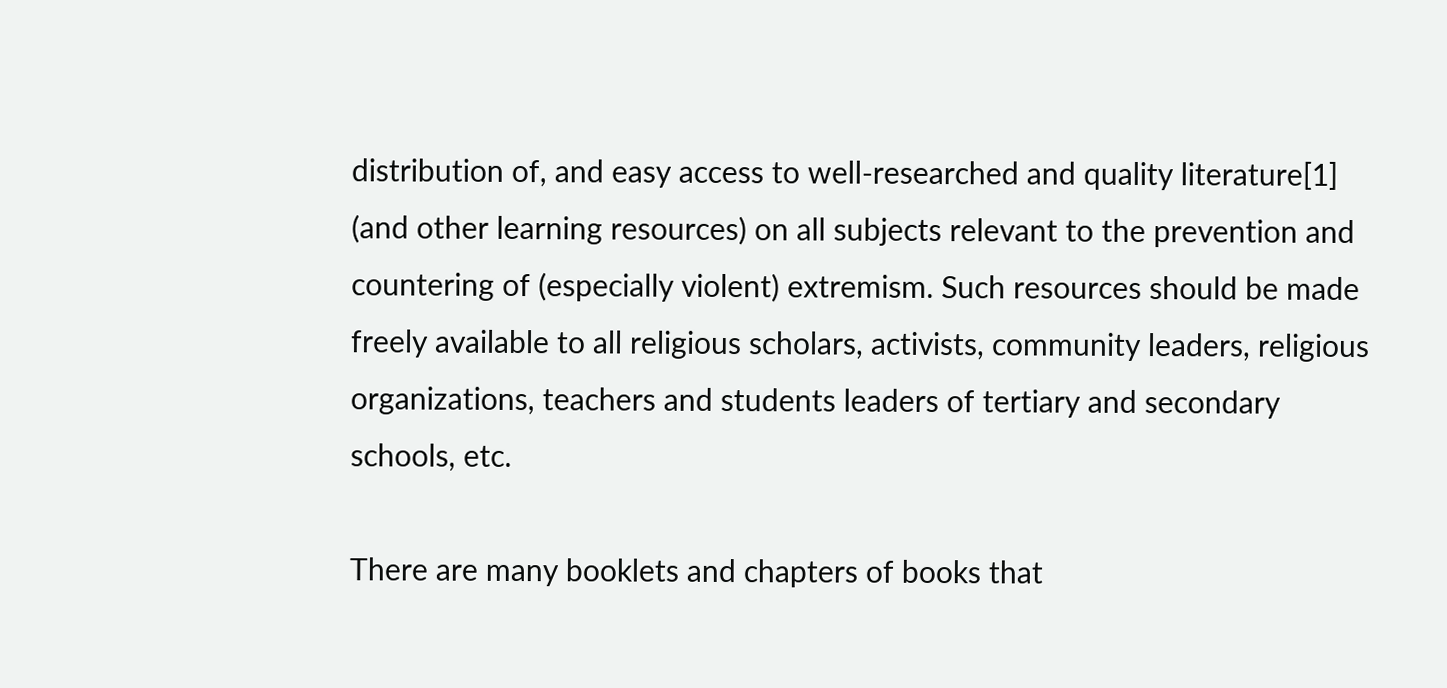distribution of, and easy access to well-researched and quality literature[1] (and other learning resources) on all subjects relevant to the prevention and countering of (especially violent) extremism. Such resources should be made freely available to all religious scholars, activists, community leaders, religious organizations, teachers and students leaders of tertiary and secondary schools, etc.

There are many booklets and chapters of books that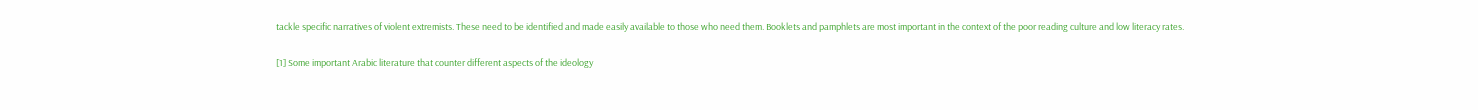tackle specific narratives of violent extremists. These need to be identified and made easily available to those who need them. Booklets and pamphlets are most important in the context of the poor reading culture and low literacy rates.

[1] Some important Arabic literature that counter different aspects of the ideology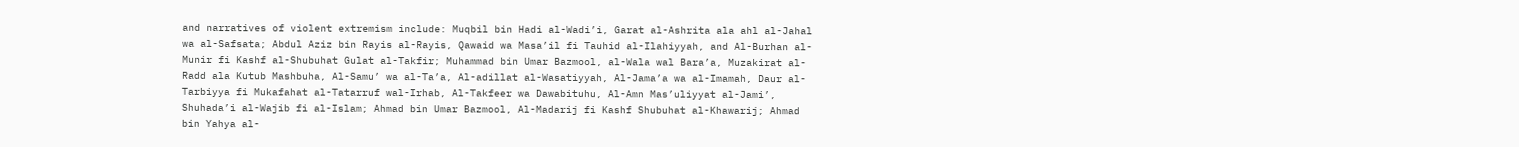and narratives of violent extremism include: Muqbil bin Hadi al-Wadi’i, Garat al-Ashrita ala ahl al-Jahal wa al-Safsata; Abdul Aziz bin Rayis al-Rayis, Qawaid wa Masa’il fi Tauhid al-Ilahiyyah, and Al-Burhan al-Munir fi Kashf al-Shubuhat Gulat al-Takfir; Muhammad bin Umar Bazmool, al-Wala wal Bara’a, Muzakirat al-Radd ala Kutub Mashbuha, Al-Samu’ wa al-Ta’a, Al-adillat al-Wasatiyyah, Al-Jama’a wa al-Imamah, Daur al-Tarbiyya fi Mukafahat al-Tatarruf wal-Irhab, Al-Takfeer wa Dawabituhu, Al-Amn Mas’uliyyat al-Jami’, Shuhada’i al-Wajib fi al-Islam; Ahmad bin Umar Bazmool, Al-Madarij fi Kashf Shubuhat al-Khawarij; Ahmad bin Yahya al-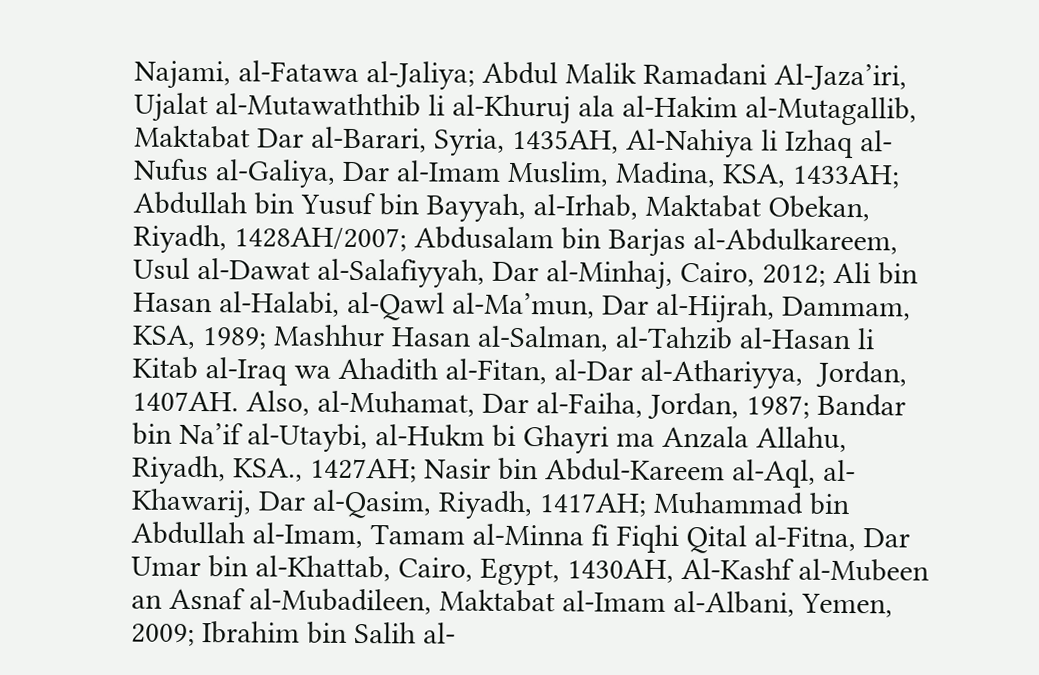Najami, al-Fatawa al-Jaliya; Abdul Malik Ramadani Al-Jaza’iri, Ujalat al-Mutawaththib li al-Khuruj ala al-Hakim al-Mutagallib, Maktabat Dar al-Barari, Syria, 1435AH, Al-Nahiya li Izhaq al-Nufus al-Galiya, Dar al-Imam Muslim, Madina, KSA, 1433AH; Abdullah bin Yusuf bin Bayyah, al-Irhab, Maktabat Obekan, Riyadh, 1428AH/2007; Abdusalam bin Barjas al-Abdulkareem, Usul al-Dawat al-Salafiyyah, Dar al-Minhaj, Cairo, 2012; Ali bin Hasan al-Halabi, al-Qawl al-Ma’mun, Dar al-Hijrah, Dammam, KSA, 1989; Mashhur Hasan al-Salman, al-Tahzib al-Hasan li Kitab al-Iraq wa Ahadith al-Fitan, al-Dar al-Athariyya,  Jordan, 1407AH. Also, al-Muhamat, Dar al-Faiha, Jordan, 1987; Bandar bin Na’if al-Utaybi, al-Hukm bi Ghayri ma Anzala Allahu, Riyadh, KSA., 1427AH; Nasir bin Abdul-Kareem al-Aql, al-Khawarij, Dar al-Qasim, Riyadh, 1417AH; Muhammad bin Abdullah al-Imam, Tamam al-Minna fi Fiqhi Qital al-Fitna, Dar Umar bin al-Khattab, Cairo, Egypt, 1430AH, Al-Kashf al-Mubeen an Asnaf al-Mubadileen, Maktabat al-Imam al-Albani, Yemen, 2009; Ibrahim bin Salih al-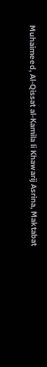Muhaimeed, Al-Qissat al-Kamila li Khawarij Asrina, Maktabat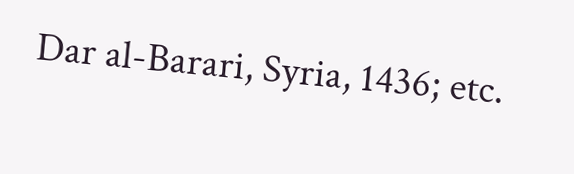Dar al-Barari, Syria, 1436; etc.